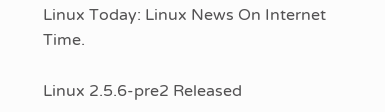Linux Today: Linux News On Internet Time.

Linux 2.5.6-pre2 Released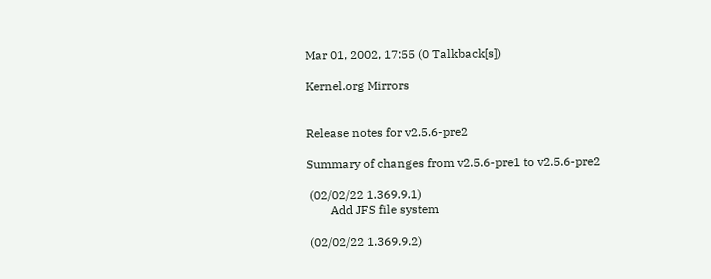Mar 01, 2002, 17:55 (0 Talkback[s])

Kernel.org Mirrors


Release notes for v2.5.6-pre2

Summary of changes from v2.5.6-pre1 to v2.5.6-pre2

 (02/02/22 1.369.9.1)
        Add JFS file system

 (02/02/22 1.369.9.2)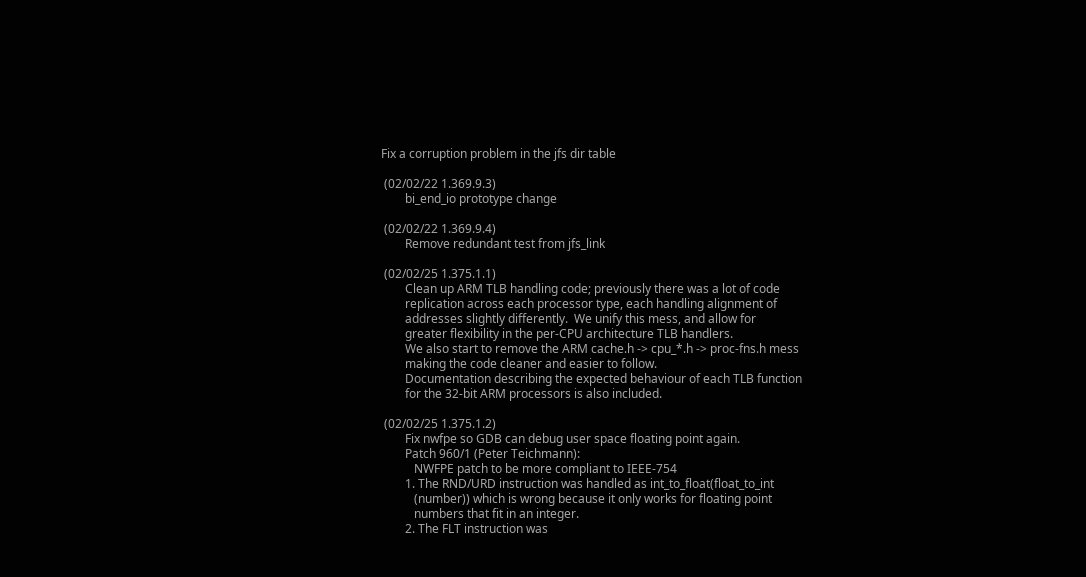Fix a corruption problem in the jfs dir table

 (02/02/22 1.369.9.3)
        bi_end_io prototype change

 (02/02/22 1.369.9.4)
        Remove redundant test from jfs_link

 (02/02/25 1.375.1.1)
        Clean up ARM TLB handling code; previously there was a lot of code
        replication across each processor type, each handling alignment of
        addresses slightly differently.  We unify this mess, and allow for
        greater flexibility in the per-CPU architecture TLB handlers.
        We also start to remove the ARM cache.h -> cpu_*.h -> proc-fns.h mess
        making the code cleaner and easier to follow.
        Documentation describing the expected behaviour of each TLB function
        for the 32-bit ARM processors is also included.

 (02/02/25 1.375.1.2)
        Fix nwfpe so GDB can debug user space floating point again.
        Patch 960/1 (Peter Teichmann):
           NWFPE patch to be more compliant to IEEE-754
        1. The RND/URD instruction was handled as int_to_float(float_to_int
           (number)) which is wrong because it only works for floating point
           numbers that fit in an integer.
        2. The FLT instruction was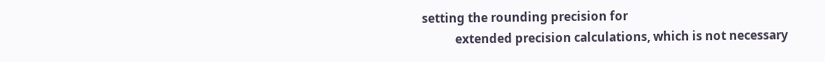setting the rounding precision for
           extended precision calculations, which is not necessary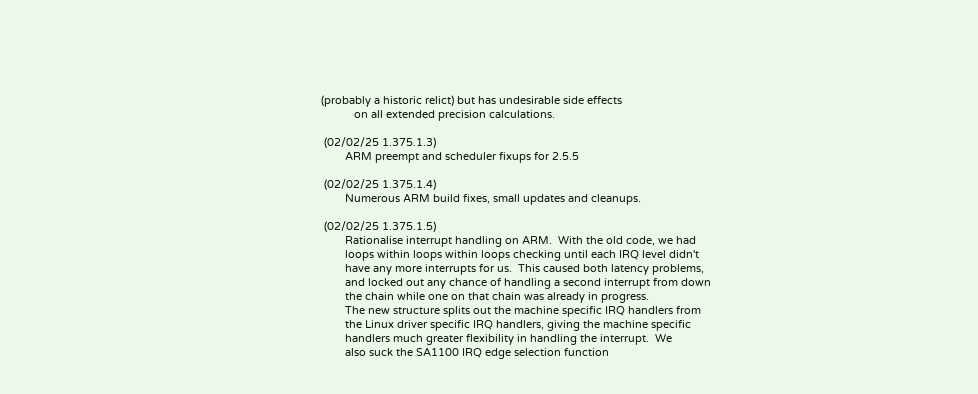(probably a historic relict) but has undesirable side effects
           on all extended precision calculations.

 (02/02/25 1.375.1.3)
        ARM preempt and scheduler fixups for 2.5.5

 (02/02/25 1.375.1.4)
        Numerous ARM build fixes, small updates and cleanups.

 (02/02/25 1.375.1.5)
        Rationalise interrupt handling on ARM.  With the old code, we had
        loops within loops within loops checking until each IRQ level didn't
        have any more interrupts for us.  This caused both latency problems,
        and locked out any chance of handling a second interrupt from down
        the chain while one on that chain was already in progress.
        The new structure splits out the machine specific IRQ handlers from
        the Linux driver specific IRQ handlers, giving the machine specific
        handlers much greater flexibility in handling the interrupt.  We
        also suck the SA1100 IRQ edge selection function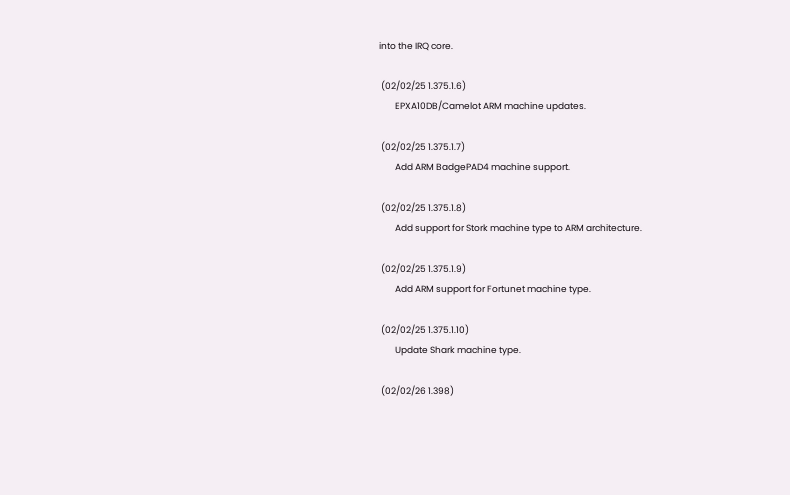into the IRQ core.

 (02/02/25 1.375.1.6)
        EPXA10DB/Camelot ARM machine updates.

 (02/02/25 1.375.1.7)
        Add ARM BadgePAD4 machine support.

 (02/02/25 1.375.1.8)
        Add support for Stork machine type to ARM architecture.

 (02/02/25 1.375.1.9)
        Add ARM support for Fortunet machine type.

 (02/02/25 1.375.1.10)
        Update Shark machine type.

 (02/02/26 1.398)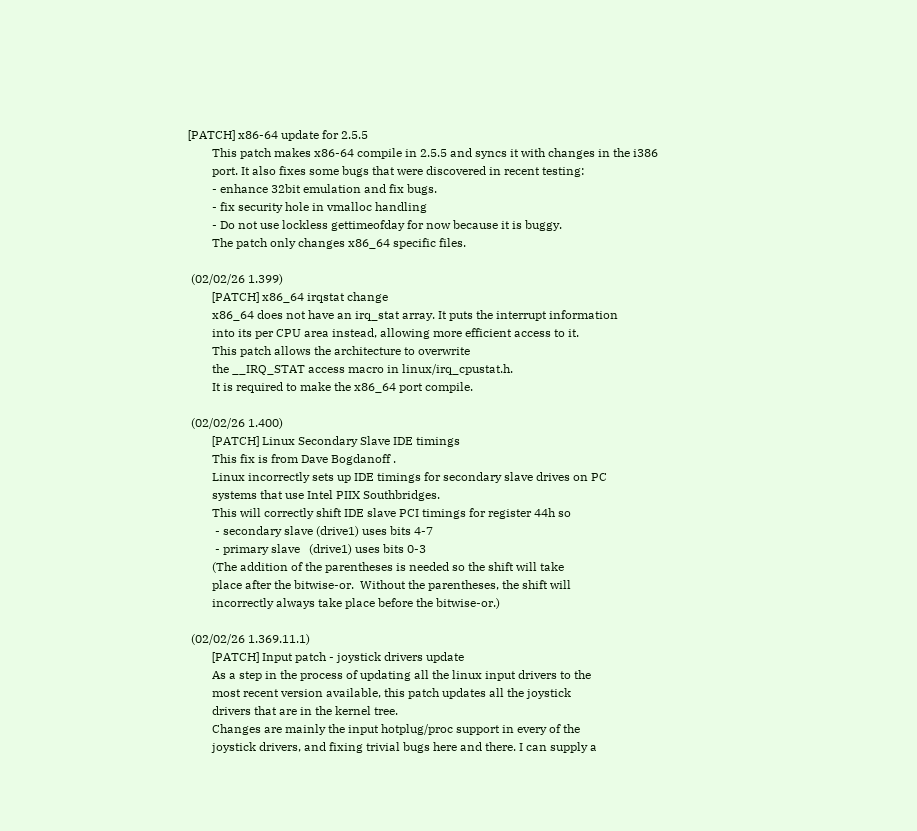[PATCH] x86-64 update for 2.5.5
        This patch makes x86-64 compile in 2.5.5 and syncs it with changes in the i386
        port. It also fixes some bugs that were discovered in recent testing:
        - enhance 32bit emulation and fix bugs.
        - fix security hole in vmalloc handling
        - Do not use lockless gettimeofday for now because it is buggy.
        The patch only changes x86_64 specific files.

 (02/02/26 1.399)
        [PATCH] x86_64 irqstat change
        x86_64 does not have an irq_stat array. It puts the interrupt information
        into its per CPU area instead, allowing more efficient access to it.
        This patch allows the architecture to overwrite
        the __IRQ_STAT access macro in linux/irq_cpustat.h.
        It is required to make the x86_64 port compile.

 (02/02/26 1.400)
        [PATCH] Linux Secondary Slave IDE timings
        This fix is from Dave Bogdanoff .
        Linux incorrectly sets up IDE timings for secondary slave drives on PC
        systems that use Intel PIIX Southbridges.
        This will correctly shift IDE slave PCI timings for register 44h so
         - secondary slave (drive1) uses bits 4-7
         - primary slave   (drive1) uses bits 0-3
        (The addition of the parentheses is needed so the shift will take
        place after the bitwise-or.  Without the parentheses, the shift will
        incorrectly always take place before the bitwise-or.)

 (02/02/26 1.369.11.1)
        [PATCH] Input patch - joystick drivers update
        As a step in the process of updating all the linux input drivers to the
        most recent version available, this patch updates all the joystick
        drivers that are in the kernel tree.
        Changes are mainly the input hotplug/proc support in every of the
        joystick drivers, and fixing trivial bugs here and there. I can supply a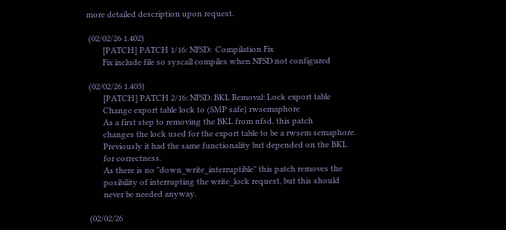more detailed description upon request.

 (02/02/26 1.402)
        [PATCH] PATCH 1/16: NFSD:  Compilation Fix
        Fix include file so syscall compiles when NFSD not configured

 (02/02/26 1.403)
        [PATCH] PATCH 2/16: NFSD: BKL Removal: Lock export table
        Change export table lock to (SMP safe) rwsemaphore
        As a first step to removing the BKL from nfsd, this patch
        changes the lock used for the export table to be a rwsem semaphore.
        Previously it had the same functionality but depended on the BKL
        for correctness.
        As there is no "down_write_interruptible" this patch removes the
        posibility of interrupting the write_lock request, but this should
        never be needed anyway.

 (02/02/26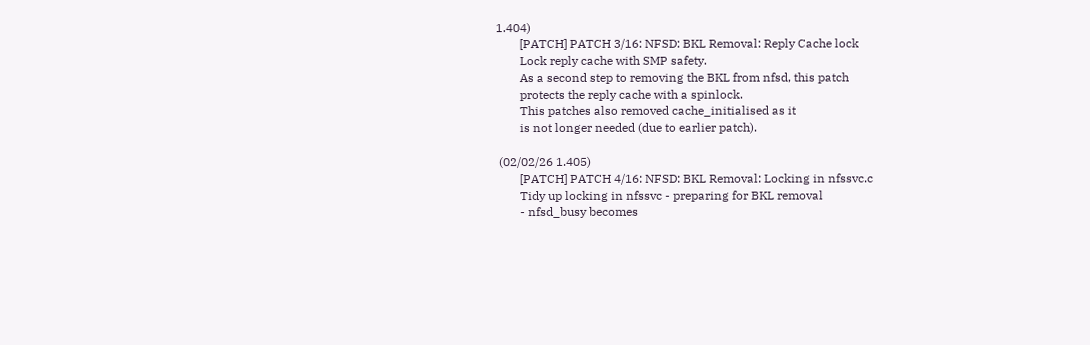1.404)
        [PATCH] PATCH 3/16: NFSD: BKL Removal: Reply Cache lock
        Lock reply cache with SMP safety.
        As a second step to removing the BKL from nfsd, this patch
        protects the reply cache with a spinlock.
        This patches also removed cache_initialised as it
        is not longer needed (due to earlier patch).

 (02/02/26 1.405)
        [PATCH] PATCH 4/16: NFSD: BKL Removal: Locking in nfssvc.c
        Tidy up locking in nfssvc - preparing for BKL removal
        - nfsd_busy becomes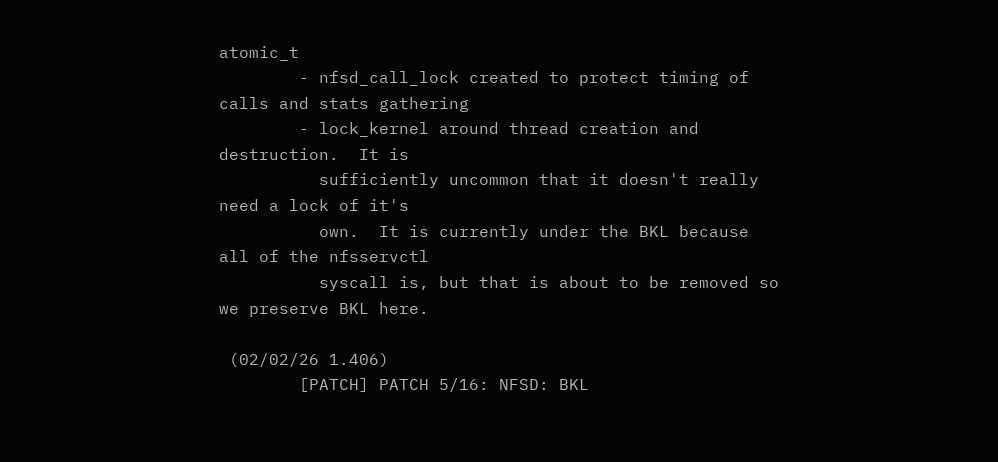atomic_t
        - nfsd_call_lock created to protect timing of calls and stats gathering
        - lock_kernel around thread creation and destruction.  It is
          sufficiently uncommon that it doesn't really need a lock of it's
          own.  It is currently under the BKL because all of the nfsservctl
          syscall is, but that is about to be removed so we preserve BKL here.

 (02/02/26 1.406)
        [PATCH] PATCH 5/16: NFSD: BKL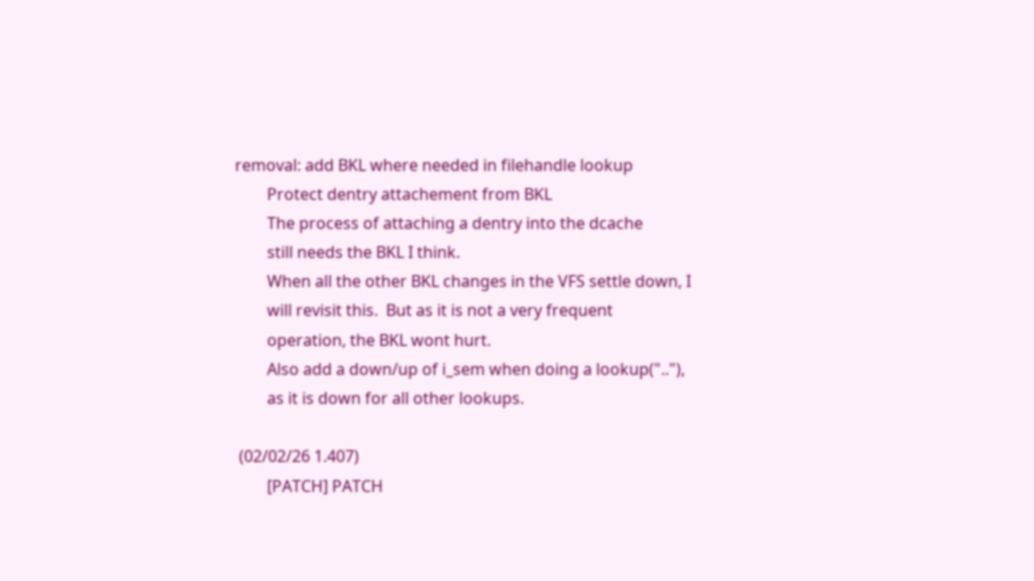removal: add BKL where needed in filehandle lookup
        Protect dentry attachement from BKL
        The process of attaching a dentry into the dcache
        still needs the BKL I think.
        When all the other BKL changes in the VFS settle down, I
        will revisit this.  But as it is not a very frequent
        operation, the BKL wont hurt.
        Also add a down/up of i_sem when doing a lookup(".."),
        as it is down for all other lookups.

 (02/02/26 1.407)
        [PATCH] PATCH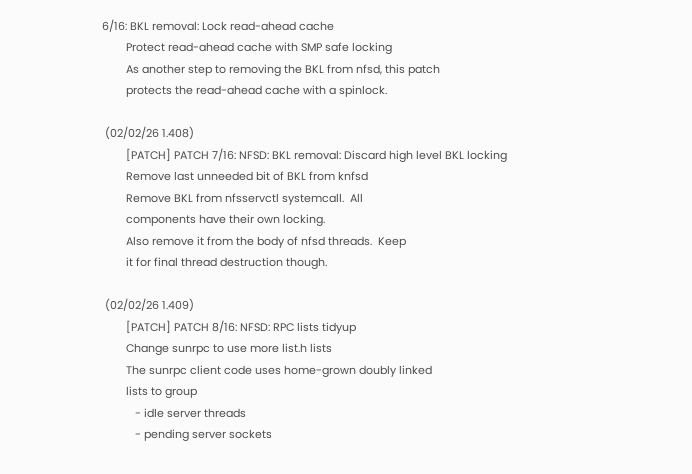6/16: BKL removal: Lock read-ahead cache
        Protect read-ahead cache with SMP safe locking
        As another step to removing the BKL from nfsd, this patch
        protects the read-ahead cache with a spinlock.

 (02/02/26 1.408)
        [PATCH] PATCH 7/16: NFSD: BKL removal: Discard high level BKL locking
        Remove last unneeded bit of BKL from knfsd
        Remove BKL from nfsservctl systemcall.  All
        components have their own locking.
        Also remove it from the body of nfsd threads.  Keep
        it for final thread destruction though.

 (02/02/26 1.409)
        [PATCH] PATCH 8/16: NFSD: RPC lists tidyup
        Change sunrpc to use more list.h lists
        The sunrpc client code uses home-grown doubly linked
        lists to group
           - idle server threads
           - pending server sockets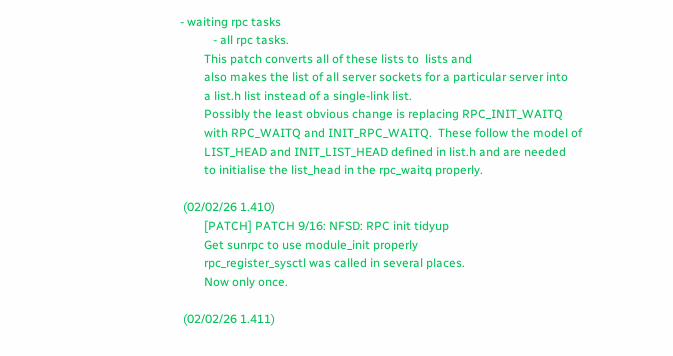- waiting rpc tasks
           - all rpc tasks.
        This patch converts all of these lists to  lists and
        also makes the list of all server sockets for a particular server into
        a list.h list instead of a single-link list.
        Possibly the least obvious change is replacing RPC_INIT_WAITQ
        with RPC_WAITQ and INIT_RPC_WAITQ.  These follow the model of
        LIST_HEAD and INIT_LIST_HEAD defined in list.h and are needed
        to initialise the list_head in the rpc_waitq properly.

 (02/02/26 1.410)
        [PATCH] PATCH 9/16: NFSD: RPC init tidyup
        Get sunrpc to use module_init properly
        rpc_register_sysctl was called in several places.
        Now only once.

 (02/02/26 1.411)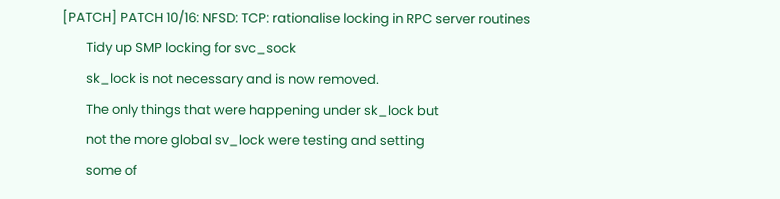[PATCH] PATCH 10/16: NFSD: TCP: rationalise locking in RPC server routines
        Tidy up SMP locking for svc_sock
        sk_lock is not necessary and is now removed.
        The only things that were happening under sk_lock but
        not the more global sv_lock were testing and setting
        some of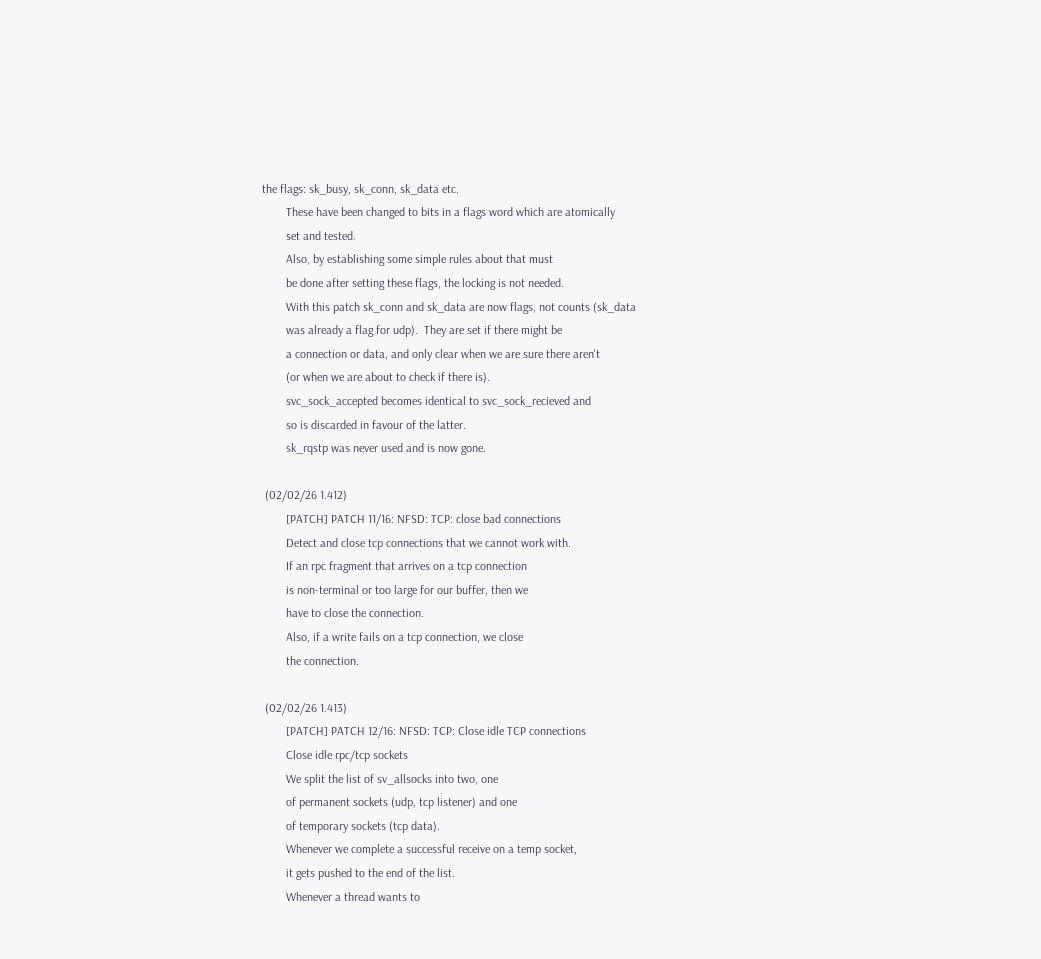the flags: sk_busy, sk_conn, sk_data etc.
        These have been changed to bits in a flags word which are atomically
        set and tested.
        Also, by establishing some simple rules about that must
        be done after setting these flags, the locking is not needed.
        With this patch sk_conn and sk_data are now flags, not counts (sk_data
        was already a flag for udp).  They are set if there might be
        a connection or data, and only clear when we are sure there aren't
        (or when we are about to check if there is).
        svc_sock_accepted becomes identical to svc_sock_recieved and
        so is discarded in favour of the latter.
        sk_rqstp was never used and is now gone.

 (02/02/26 1.412)
        [PATCH] PATCH 11/16: NFSD: TCP: close bad connections
        Detect and close tcp connections that we cannot work with.
        If an rpc fragment that arrives on a tcp connection
        is non-terminal or too large for our buffer, then we
        have to close the connection.
        Also, if a write fails on a tcp connection, we close
        the connection.

 (02/02/26 1.413)
        [PATCH] PATCH 12/16: NFSD: TCP: Close idle TCP connections
        Close idle rpc/tcp sockets
        We split the list of sv_allsocks into two, one
        of permanent sockets (udp, tcp listener) and one
        of temporary sockets (tcp data).
        Whenever we complete a successful receive on a temp socket,
        it gets pushed to the end of the list.
        Whenever a thread wants to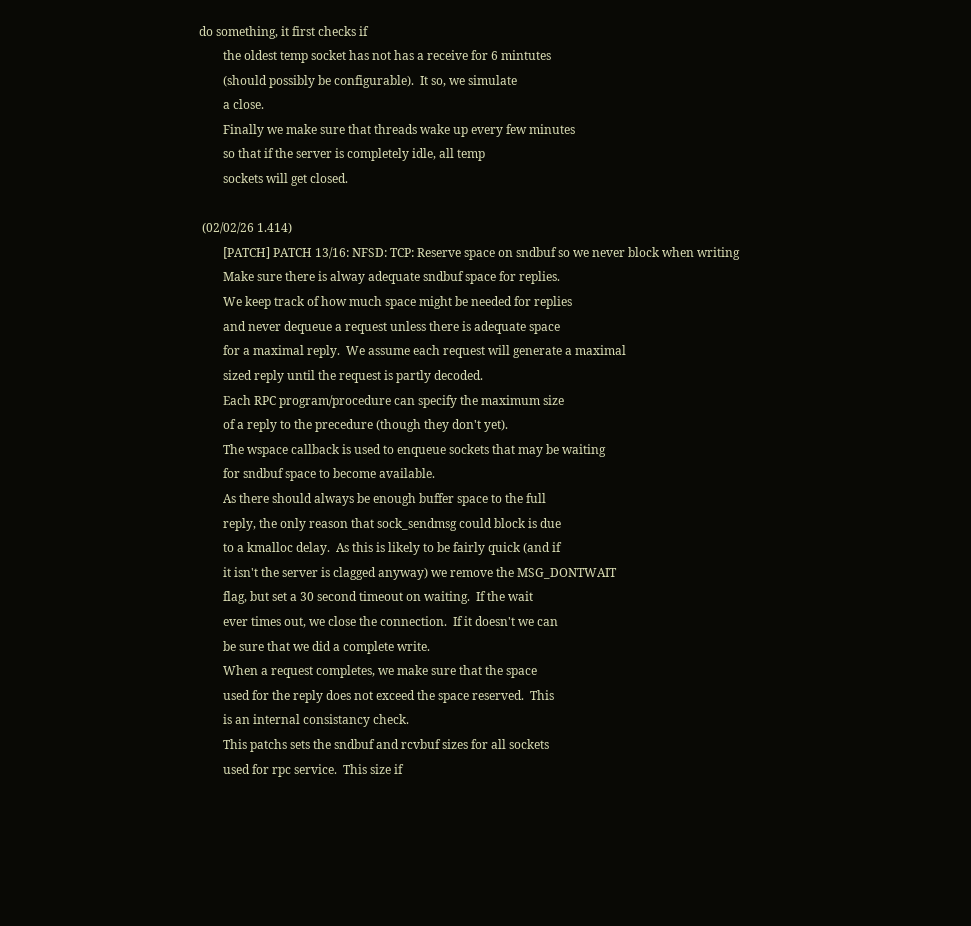do something, it first checks if
        the oldest temp socket has not has a receive for 6 mintutes
        (should possibly be configurable).  It so, we simulate
        a close.
        Finally we make sure that threads wake up every few minutes
        so that if the server is completely idle, all temp
        sockets will get closed.

 (02/02/26 1.414)
        [PATCH] PATCH 13/16: NFSD: TCP: Reserve space on sndbuf so we never block when writing
        Make sure there is alway adequate sndbuf space for replies.
        We keep track of how much space might be needed for replies
        and never dequeue a request unless there is adequate space
        for a maximal reply.  We assume each request will generate a maximal
        sized reply until the request is partly decoded.
        Each RPC program/procedure can specify the maximum size
        of a reply to the precedure (though they don't yet).
        The wspace callback is used to enqueue sockets that may be waiting
        for sndbuf space to become available.
        As there should always be enough buffer space to the full
        reply, the only reason that sock_sendmsg could block is due
        to a kmalloc delay.  As this is likely to be fairly quick (and if
        it isn't the server is clagged anyway) we remove the MSG_DONTWAIT
        flag, but set a 30 second timeout on waiting.  If the wait
        ever times out, we close the connection.  If it doesn't we can
        be sure that we did a complete write.
        When a request completes, we make sure that the space
        used for the reply does not exceed the space reserved.  This
        is an internal consistancy check.
        This patchs sets the sndbuf and rcvbuf sizes for all sockets
        used for rpc service.  This size if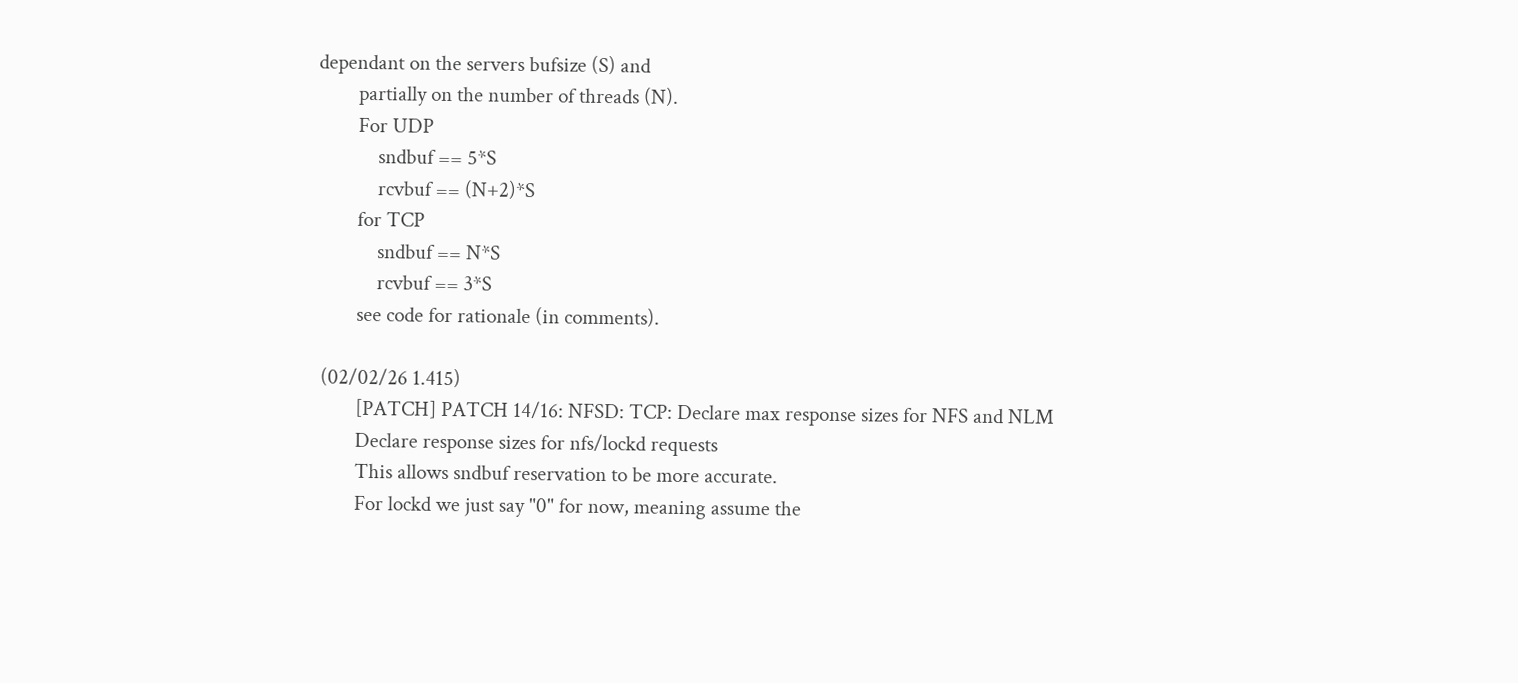dependant on the servers bufsize (S) and
        partially on the number of threads (N).
        For UDP
            sndbuf == 5*S
            rcvbuf == (N+2)*S
        for TCP
            sndbuf == N*S
            rcvbuf == 3*S
        see code for rationale (in comments).

 (02/02/26 1.415)
        [PATCH] PATCH 14/16: NFSD: TCP: Declare max response sizes for NFS and NLM
        Declare response sizes for nfs/lockd requests
        This allows sndbuf reservation to be more accurate.
        For lockd we just say "0" for now, meaning assume the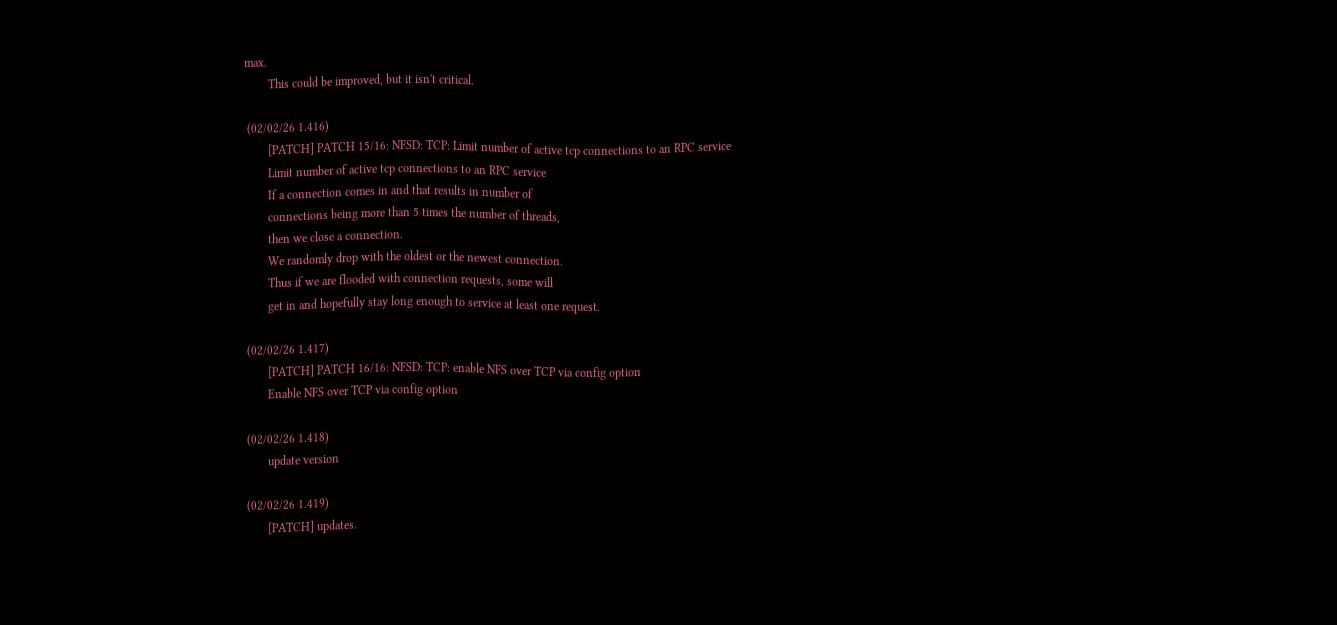max.
        This could be improved, but it isn't critical.

 (02/02/26 1.416)
        [PATCH] PATCH 15/16: NFSD: TCP: Limit number of active tcp connections to an RPC service
        Limit number of active tcp connections to an RPC service
        If a connection comes in and that results in number of
        connections being more than 5 times the number of threads,
        then we close a connection.
        We randomly drop with the oldest or the newest connection.
        Thus if we are flooded with connection requests, some will
        get in and hopefully stay long enough to service at least one request.

 (02/02/26 1.417)
        [PATCH] PATCH 16/16: NFSD: TCP: enable NFS over TCP via config option
        Enable NFS over TCP via config option

 (02/02/26 1.418)
        update version

 (02/02/26 1.419)
        [PATCH] updates.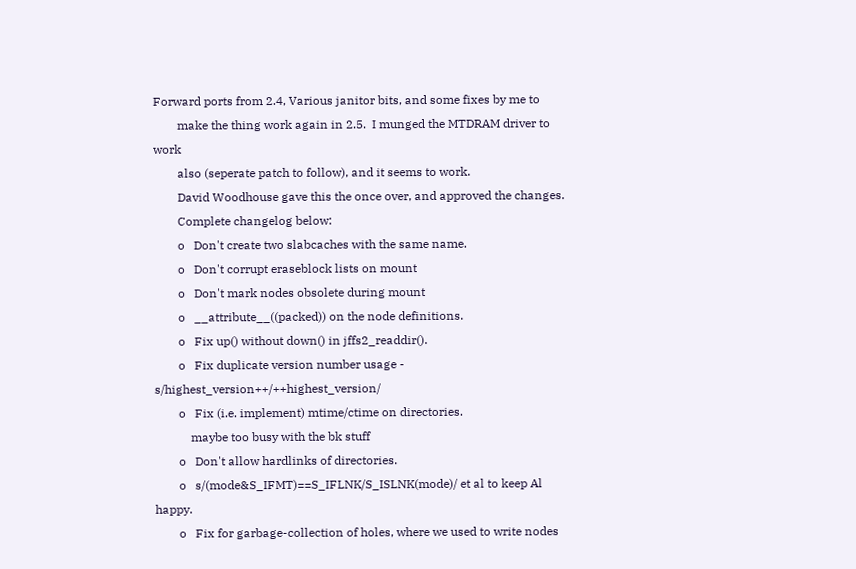Forward ports from 2.4, Various janitor bits, and some fixes by me to
        make the thing work again in 2.5.  I munged the MTDRAM driver to work
        also (seperate patch to follow), and it seems to work.
        David Woodhouse gave this the once over, and approved the changes.
        Complete changelog below:
        o   Don't create two slabcaches with the same name.
        o   Don't corrupt eraseblock lists on mount
        o   Don't mark nodes obsolete during mount
        o   __attribute__((packed)) on the node definitions.
        o   Fix up() without down() in jffs2_readdir().
        o   Fix duplicate version number usage - s/highest_version++/++highest_version/
        o   Fix (i.e. implement) mtime/ctime on directories.
            maybe too busy with the bk stuff
        o   Don't allow hardlinks of directories.
        o   s/(mode&S_IFMT)==S_IFLNK/S_ISLNK(mode)/ et al to keep Al happy.
        o   Fix for garbage-collection of holes, where we used to write nodes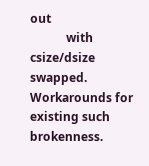out
            with csize/dsize swapped. Workarounds for existing such brokenness.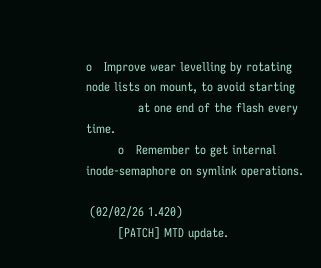o   Improve wear levelling by rotating node lists on mount, to avoid starting
             at one end of the flash every time.
        o   Remember to get internal inode-semaphore on symlink operations.

 (02/02/26 1.420)
        [PATCH] MTD update.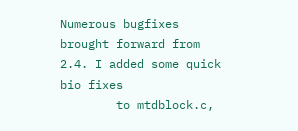Numerous bugfixes brought forward from 2.4. I added some quick bio fixes
        to mtdblock.c,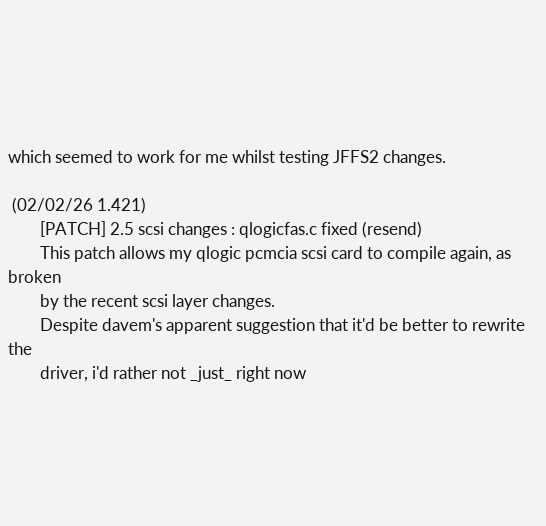which seemed to work for me whilst testing JFFS2 changes.

 (02/02/26 1.421)
        [PATCH] 2.5 scsi changes : qlogicfas.c fixed (resend)
        This patch allows my qlogic pcmcia scsi card to compile again, as broken
        by the recent scsi layer changes.
        Despite davem's apparent suggestion that it'd be better to rewrite the
        driver, i'd rather not _just_ right now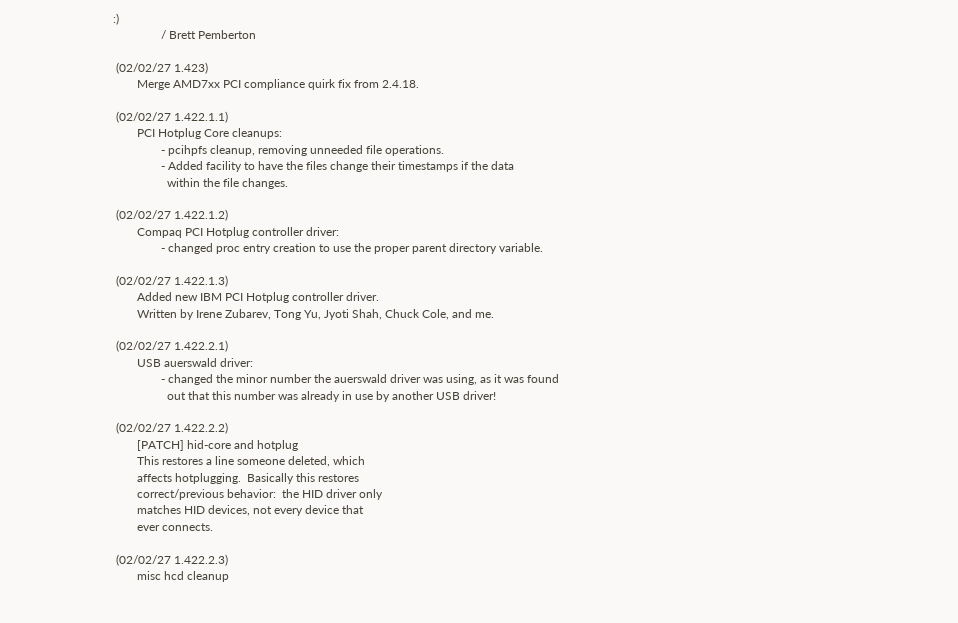:)
                / Brett Pemberton

 (02/02/27 1.423)
        Merge AMD7xx PCI compliance quirk fix from 2.4.18.

 (02/02/27 1.422.1.1)
        PCI Hotplug Core cleanups:
                - pcihpfs cleanup, removing unneeded file operations.
                - Added facility to have the files change their timestamps if the data
                  within the file changes.

 (02/02/27 1.422.1.2)
        Compaq PCI Hotplug controller driver:
                - changed proc entry creation to use the proper parent directory variable.

 (02/02/27 1.422.1.3)
        Added new IBM PCI Hotplug controller driver.
        Written by Irene Zubarev, Tong Yu, Jyoti Shah, Chuck Cole, and me.

 (02/02/27 1.422.2.1)
        USB auerswald driver:
                - changed the minor number the auerswald driver was using, as it was found
                  out that this number was already in use by another USB driver!

 (02/02/27 1.422.2.2)
        [PATCH] hid-core and hotplug
        This restores a line someone deleted, which
        affects hotplugging.  Basically this restores
        correct/previous behavior:  the HID driver only
        matches HID devices, not every device that
        ever connects.

 (02/02/27 1.422.2.3)
        misc hcd cleanup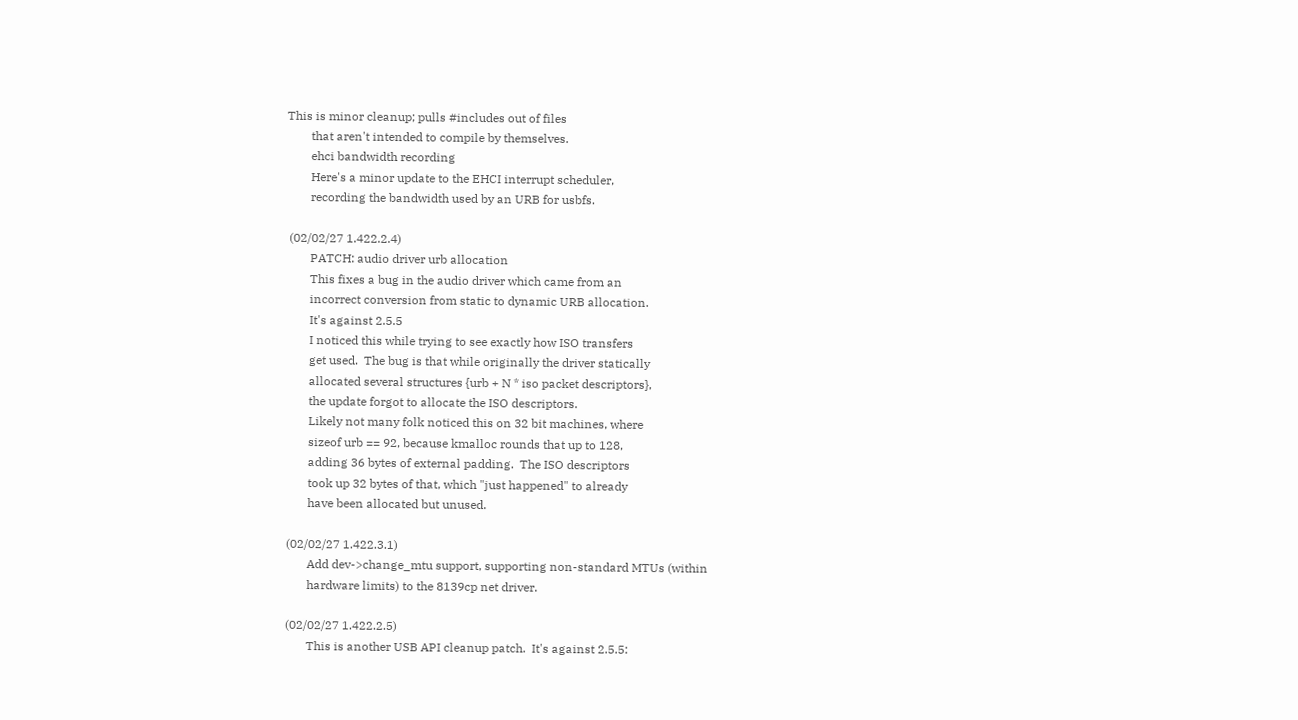This is minor cleanup; pulls #includes out of files
        that aren't intended to compile by themselves.
        ehci bandwidth recording
        Here's a minor update to the EHCI interrupt scheduler,
        recording the bandwidth used by an URB for usbfs.

 (02/02/27 1.422.2.4)
        PATCH: audio driver urb allocation
        This fixes a bug in the audio driver which came from an
        incorrect conversion from static to dynamic URB allocation.
        It's against 2.5.5
        I noticed this while trying to see exactly how ISO transfers
        get used.  The bug is that while originally the driver statically
        allocated several structures {urb + N * iso packet descriptors},
        the update forgot to allocate the ISO descriptors.
        Likely not many folk noticed this on 32 bit machines, where
        sizeof urb == 92, because kmalloc rounds that up to 128,
        adding 36 bytes of external padding.  The ISO descriptors
        took up 32 bytes of that, which "just happened" to already
        have been allocated but unused.

 (02/02/27 1.422.3.1)
        Add dev->change_mtu support, supporting non-standard MTUs (within
        hardware limits) to the 8139cp net driver.

 (02/02/27 1.422.2.5)
        This is another USB API cleanup patch.  It's against 2.5.5: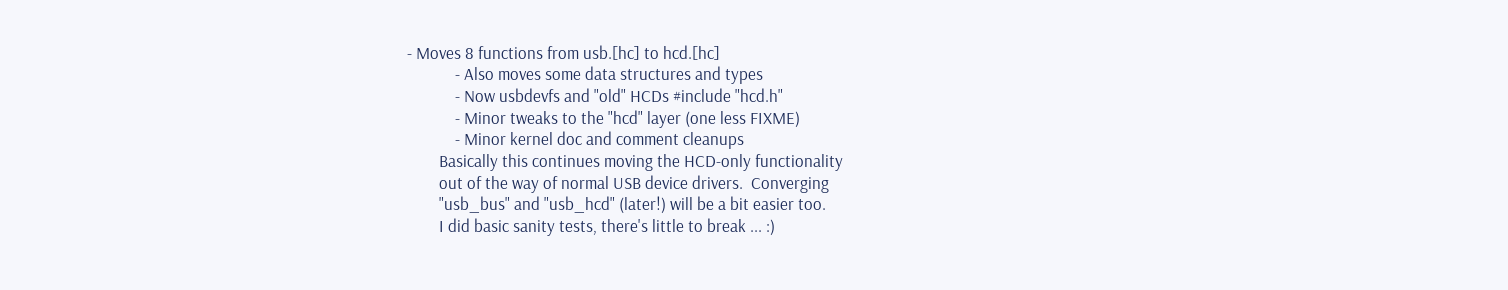- Moves 8 functions from usb.[hc] to hcd.[hc]
            - Also moves some data structures and types
            - Now usbdevfs and "old" HCDs #include "hcd.h"
            - Minor tweaks to the "hcd" layer (one less FIXME)
            - Minor kernel doc and comment cleanups
        Basically this continues moving the HCD-only functionality
        out of the way of normal USB device drivers.  Converging
        "usb_bus" and "usb_hcd" (later!) will be a bit easier too.
        I did basic sanity tests, there's little to break ... :)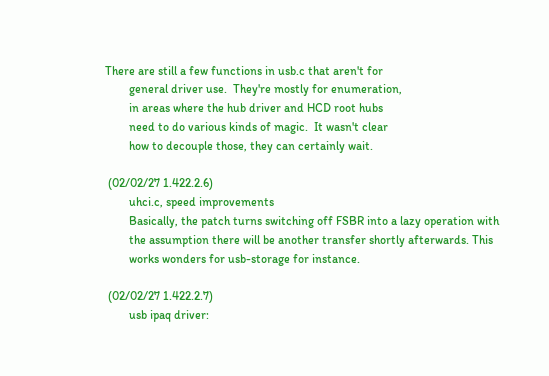There are still a few functions in usb.c that aren't for
        general driver use.  They're mostly for enumeration,
        in areas where the hub driver and HCD root hubs
        need to do various kinds of magic.  It wasn't clear
        how to decouple those, they can certainly wait.

 (02/02/27 1.422.2.6)
        uhci.c, speed improvements
        Basically, the patch turns switching off FSBR into a lazy operation with
        the assumption there will be another transfer shortly afterwards. This
        works wonders for usb-storage for instance.

 (02/02/27 1.422.2.7)
        usb ipaq driver: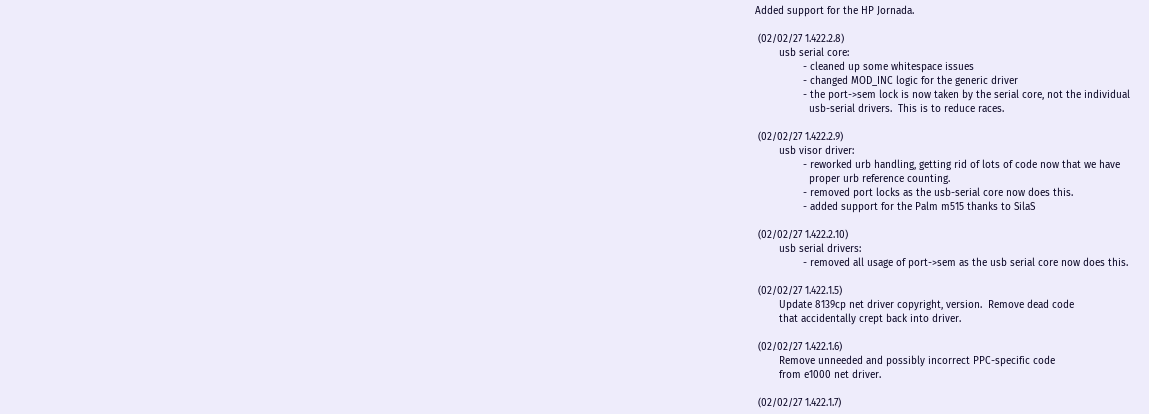Added support for the HP Jornada.

 (02/02/27 1.422.2.8)
        usb serial core:
                - cleaned up some whitespace issues
                - changed MOD_INC logic for the generic driver
                - the port->sem lock is now taken by the serial core, not the individual
                  usb-serial drivers.  This is to reduce races.

 (02/02/27 1.422.2.9)
        usb visor driver:
                - reworked urb handling, getting rid of lots of code now that we have
                  proper urb reference counting.
                - removed port locks as the usb-serial core now does this.
                - added support for the Palm m515 thanks to SilaS

 (02/02/27 1.422.2.10)
        usb serial drivers:
                - removed all usage of port->sem as the usb serial core now does this.

 (02/02/27 1.422.1.5)
        Update 8139cp net driver copyright, version.  Remove dead code
        that accidentally crept back into driver.

 (02/02/27 1.422.1.6)
        Remove unneeded and possibly incorrect PPC-specific code
        from e1000 net driver.

 (02/02/27 1.422.1.7)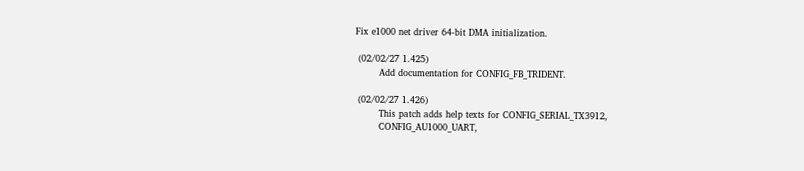Fix e1000 net driver 64-bit DMA initialization.

 (02/02/27 1.425)
        Add documentation for CONFIG_FB_TRIDENT.

 (02/02/27 1.426)
        This patch adds help texts for CONFIG_SERIAL_TX3912,
        CONFIG_AU1000_UART,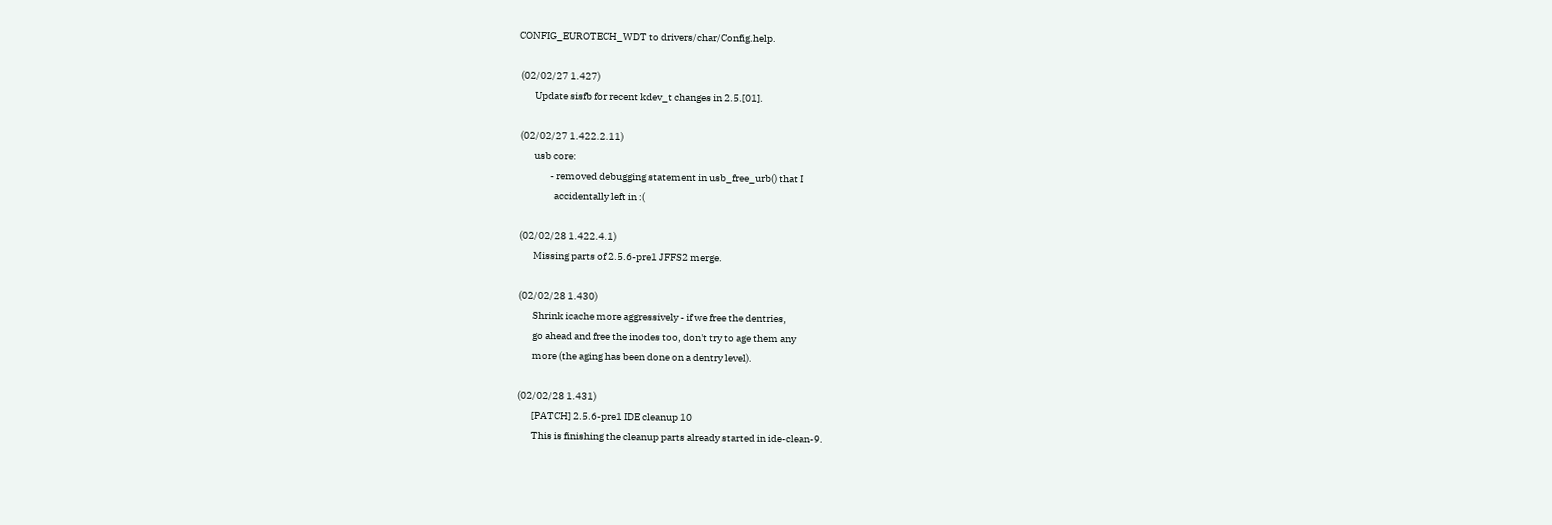CONFIG_EUROTECH_WDT to drivers/char/Config.help.

 (02/02/27 1.427)
        Update sisfb for recent kdev_t changes in 2.5.[01].

 (02/02/27 1.422.2.11)
        usb core:
                - removed debugging statement in usb_free_urb() that I
                  accidentally left in :(

 (02/02/28 1.422.4.1)
        Missing parts of 2.5.6-pre1 JFFS2 merge.

 (02/02/28 1.430)
        Shrink icache more aggressively - if we free the dentries,
        go ahead and free the inodes too, don't try to age them any
        more (the aging has been done on a dentry level).

 (02/02/28 1.431)
        [PATCH] 2.5.6-pre1 IDE cleanup 10
        This is finishing the cleanup parts already started in ide-clean-9.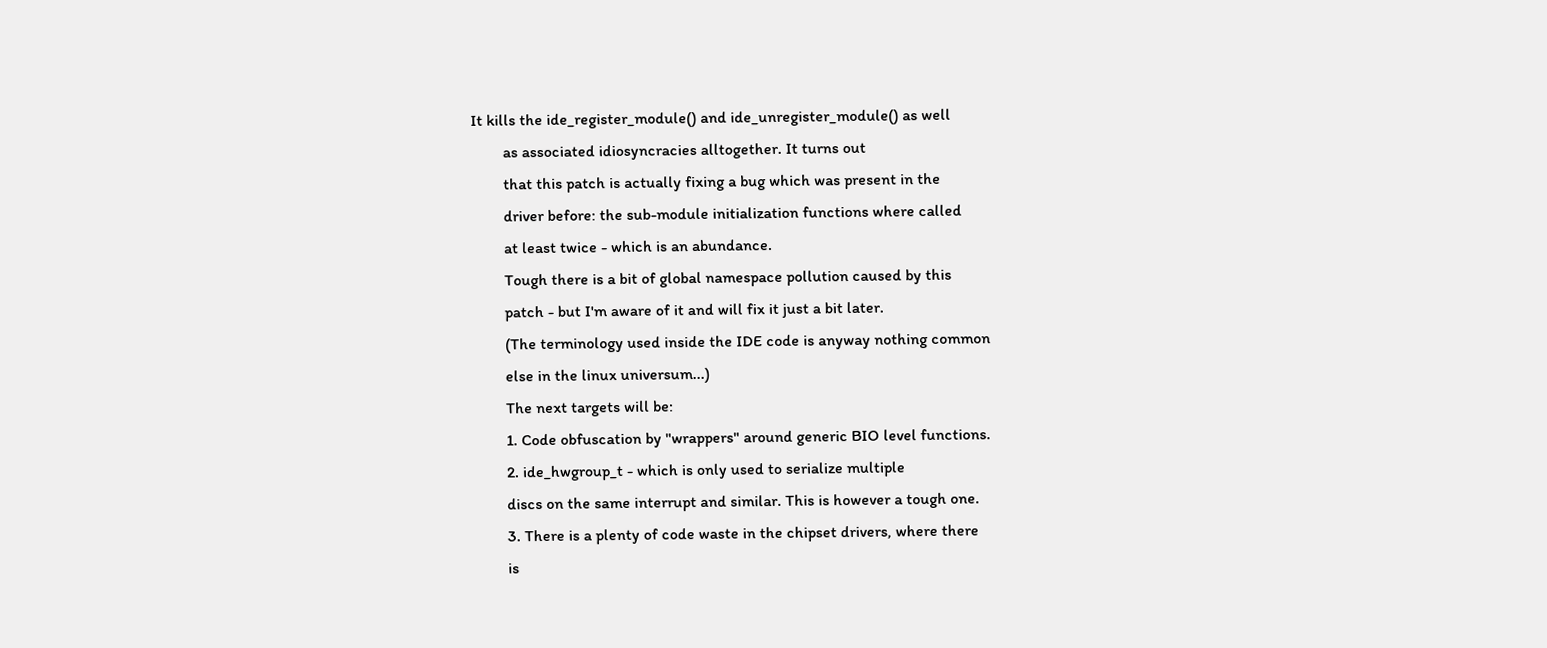It kills the ide_register_module() and ide_unregister_module() as well
        as associated idiosyncracies alltogether. It turns out
        that this patch is actually fixing a bug which was present in the
        driver before: the sub-module initialization functions where called
        at least twice - which is an abundance.
        Tough there is a bit of global namespace pollution caused by this
        patch - but I'm aware of it and will fix it just a bit later.
        (The terminology used inside the IDE code is anyway nothing common
        else in the linux universum...)
        The next targets will be:
        1. Code obfuscation by "wrappers" around generic BIO level functions.
        2. ide_hwgroup_t - which is only used to serialize multiple
        discs on the same interrupt and similar. This is however a tough one.
        3. There is a plenty of code waste in the chipset drivers, where there
        is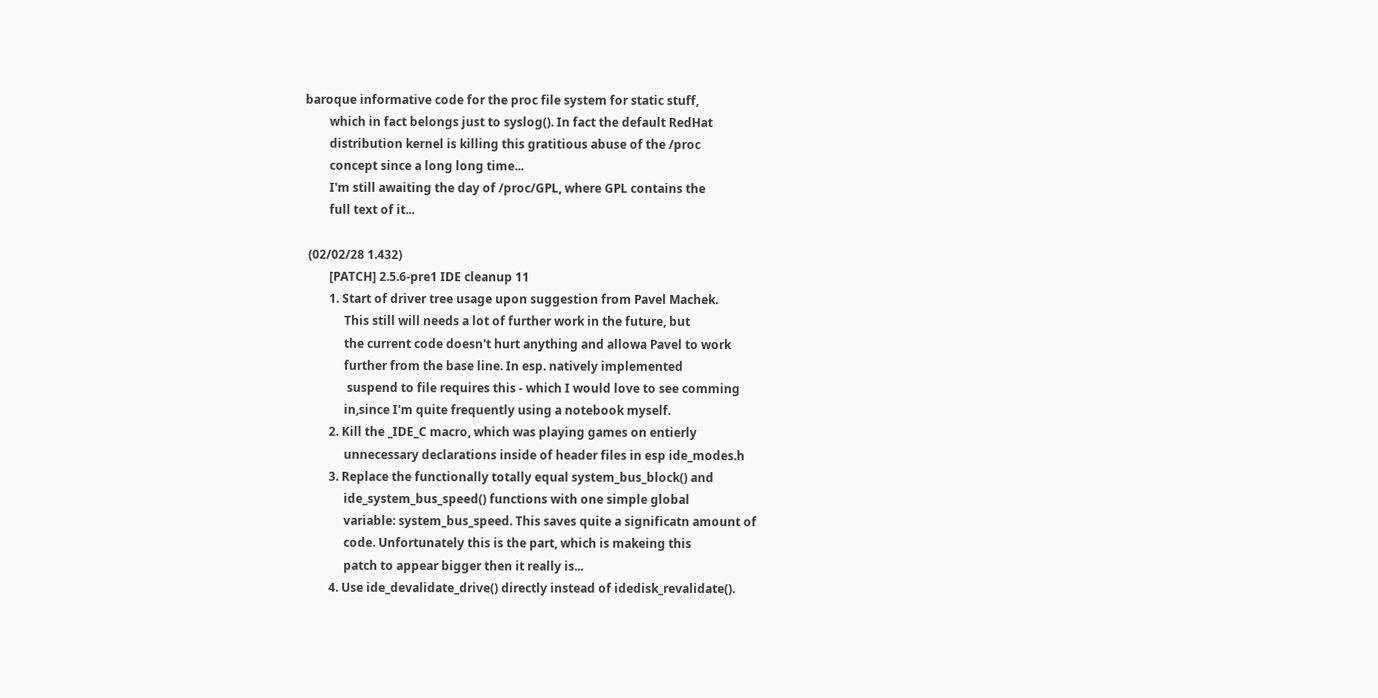baroque informative code for the proc file system for static stuff,
        which in fact belongs just to syslog(). In fact the default RedHat
        distribution kernel is killing this gratitious abuse of the /proc
        concept since a long long time...
        I'm still awaiting the day of /proc/GPL, where GPL contains the
        full text of it...

 (02/02/28 1.432)
        [PATCH] 2.5.6-pre1 IDE cleanup 11
        1. Start of driver tree usage upon suggestion from Pavel Machek.
             This still will needs a lot of further work in the future, but
             the current code doesn't hurt anything and allowa Pavel to work
             further from the base line. In esp. natively implemented
              suspend to file requires this - which I would love to see comming
             in,since I'm quite frequently using a notebook myself.
        2. Kill the _IDE_C macro, which was playing games on entierly
             unnecessary declarations inside of header files in esp ide_modes.h
        3. Replace the functionally totally equal system_bus_block() and
             ide_system_bus_speed() functions with one simple global
             variable: system_bus_speed. This saves quite a significatn amount of
             code. Unfortunately this is the part, which is makeing this
             patch to appear bigger then it really is...
        4. Use ide_devalidate_drive() directly instead of idedisk_revalidate().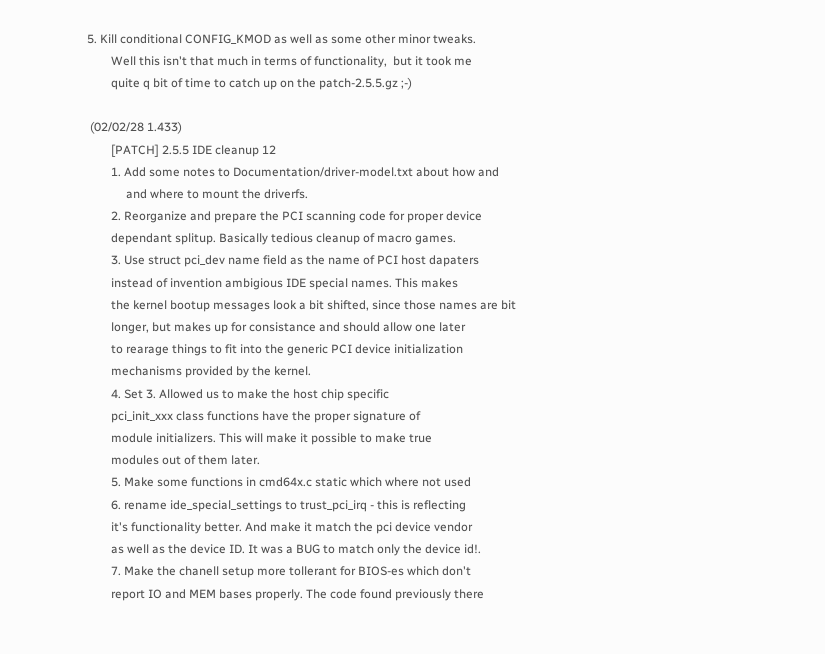5. Kill conditional CONFIG_KMOD as well as some other minor tweaks.
        Well this isn't that much in terms of functionality,  but it took me
        quite q bit of time to catch up on the patch-2.5.5.gz ;-)

 (02/02/28 1.433)
        [PATCH] 2.5.5 IDE cleanup 12
        1. Add some notes to Documentation/driver-model.txt about how and
             and where to mount the driverfs.
        2. Reorganize and prepare the PCI scanning code for proper device
        dependant splitup. Basically tedious cleanup of macro games.
        3. Use struct pci_dev name field as the name of PCI host dapaters
        instead of invention ambigious IDE special names. This makes
        the kernel bootup messages look a bit shifted, since those names are bit
        longer, but makes up for consistance and should allow one later
        to rearage things to fit into the generic PCI device initialization
        mechanisms provided by the kernel.
        4. Set 3. Allowed us to make the host chip specific
        pci_init_xxx class functions have the proper signature of
        module initializers. This will make it possible to make true
        modules out of them later.
        5. Make some functions in cmd64x.c static which where not used
        6. rename ide_special_settings to trust_pci_irq - this is reflecting
        it's functionality better. And make it match the pci device vendor
        as well as the device ID. It was a BUG to match only the device id!.
        7. Make the chanell setup more tollerant for BIOS-es which don't
        report IO and MEM bases properly. The code found previously there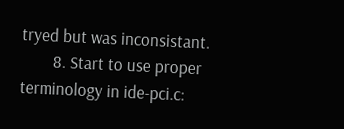tryed but was inconsistant.
        8. Start to use proper terminology in ide-pci.c: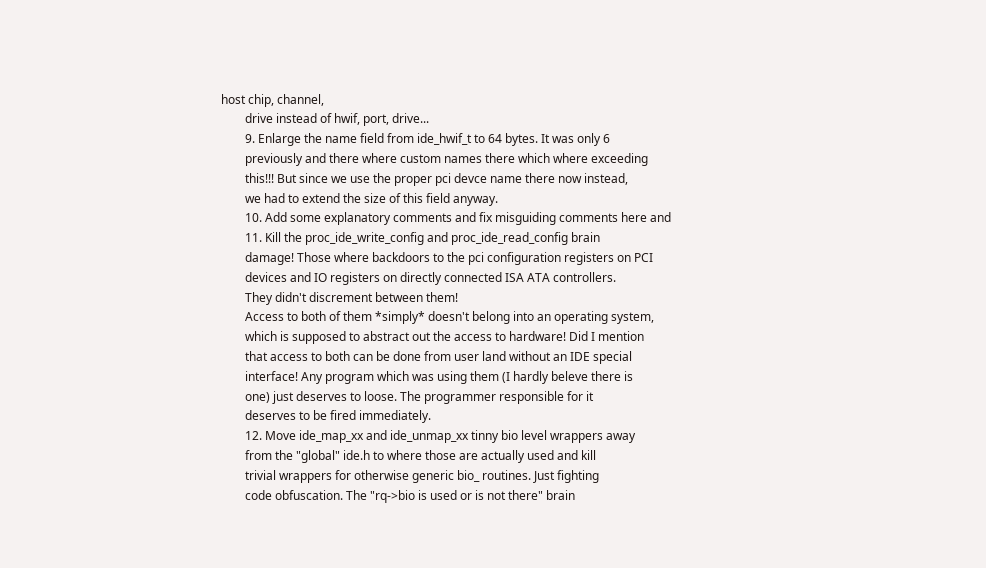host chip, channel,
        drive instead of hwif, port, drive...
        9. Enlarge the name field from ide_hwif_t to 64 bytes. It was only 6
        previously and there where custom names there which where exceeding
        this!!! But since we use the proper pci devce name there now instead,
        we had to extend the size of this field anyway.
        10. Add some explanatory comments and fix misguiding comments here and
        11. Kill the proc_ide_write_config and proc_ide_read_config brain
        damage! Those where backdoors to the pci configuration registers on PCI
        devices and IO registers on directly connected ISA ATA controllers.
        They didn't discrement between them!
        Access to both of them *simply* doesn't belong into an operating system,
        which is supposed to abstract out the access to hardware! Did I mention
        that access to both can be done from user land without an IDE special
        interface! Any program which was using them (I hardly beleve there is
        one) just deserves to loose. The programmer responsible for it
        deserves to be fired immediately.
        12. Move ide_map_xx and ide_unmap_xx tinny bio level wrappers away
        from the "global" ide.h to where those are actually used and kill
        trivial wrappers for otherwise generic bio_ routines. Just fighting
        code obfuscation. The "rq->bio is used or is not there" brain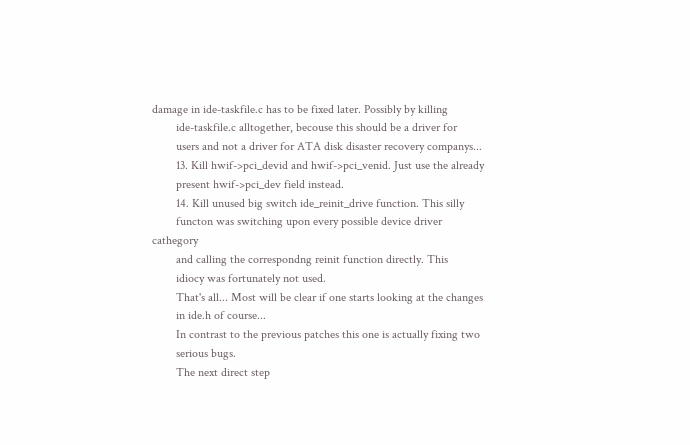damage in ide-taskfile.c has to be fixed later. Possibly by killing
        ide-taskfile.c alltogether, becouse this should be a driver for
        users and not a driver for ATA disk disaster recovery companys...
        13. Kill hwif->pci_devid and hwif->pci_venid. Just use the already
        present hwif->pci_dev field instead.
        14. Kill unused big switch ide_reinit_drive function. This silly
        functon was switching upon every possible device driver cathegory
        and calling the correspondng reinit function directly. This
        idiocy was fortunately not used.
        That's all... Most will be clear if one starts looking at the changes
        in ide.h of course...
        In contrast to the previous patches this one is actually fixing two
        serious bugs.
        The next direct step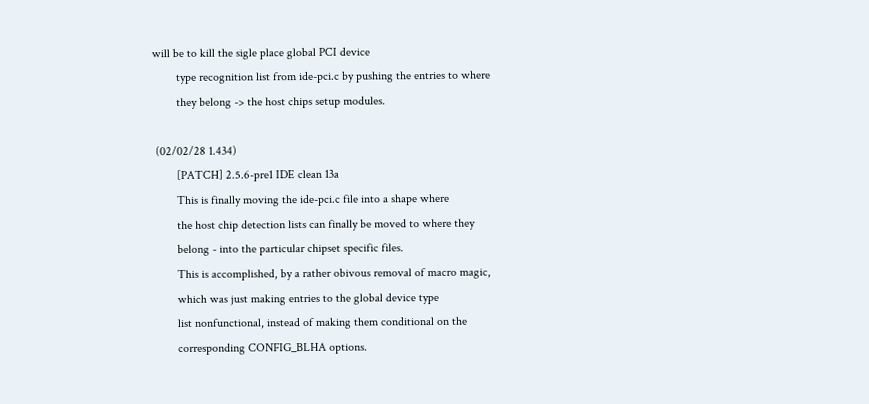will be to kill the sigle place global PCI device
        type recognition list from ide-pci.c by pushing the entries to where
        they belong -> the host chips setup modules.

 (02/02/28 1.434)
        [PATCH] 2.5.6-pre1 IDE clean 13a
        This is finally moving the ide-pci.c file into a shape where
        the host chip detection lists can finally be moved to where they
        belong - into the particular chipset specific files.
        This is accomplished, by a rather obivous removal of macro magic,
        which was just making entries to the global device type
        list nonfunctional, instead of making them conditional on the
        corresponding CONFIG_BLHA options.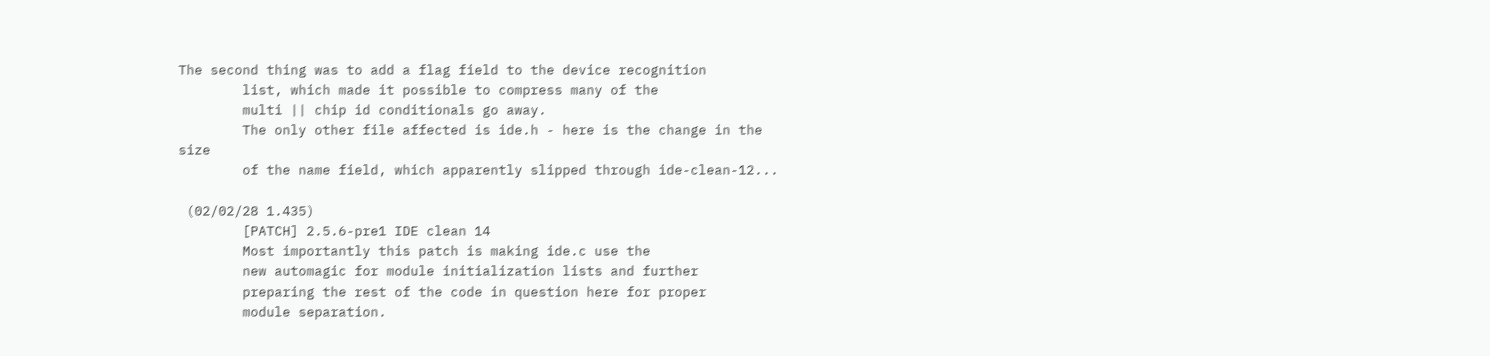The second thing was to add a flag field to the device recognition
        list, which made it possible to compress many of the
        multi || chip id conditionals go away.
        The only other file affected is ide.h - here is the change in the size
        of the name field, which apparently slipped through ide-clean-12...

 (02/02/28 1.435)
        [PATCH] 2.5.6-pre1 IDE clean 14
        Most importantly this patch is making ide.c use the
        new automagic for module initialization lists and further
        preparing the rest of the code in question here for proper
        module separation.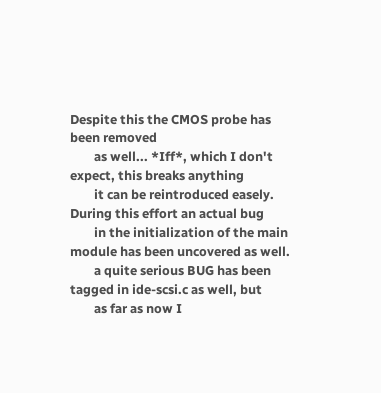Despite this the CMOS probe has been removed
        as well... *Iff*, which I don't expect, this breaks anything
        it can be reintroduced easely. During this effort an actual bug
        in the initialization of the main module has been uncovered as well.
        a quite serious BUG has been tagged in ide-scsi.c as well, but
        as far as now I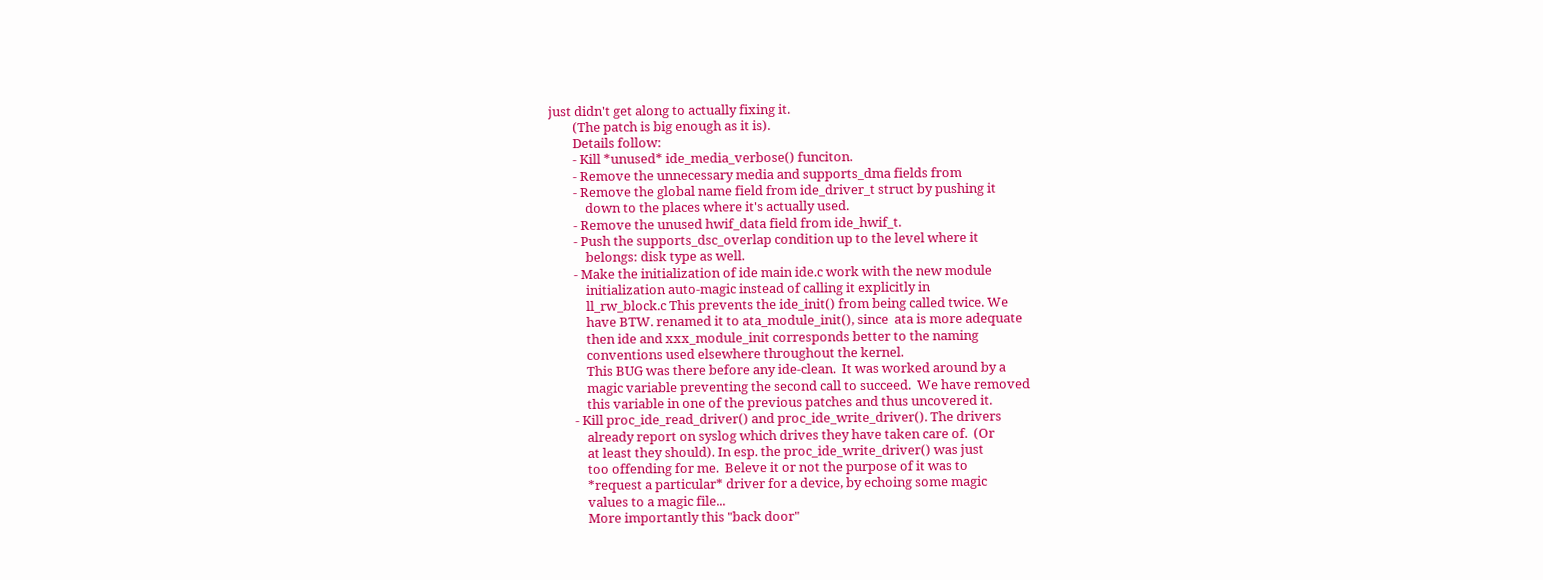just didn't get along to actually fixing it.
        (The patch is big enough as it is).
        Details follow:
        - Kill *unused* ide_media_verbose() funciton.
        - Remove the unnecessary media and supports_dma fields from
        - Remove the global name field from ide_driver_t struct by pushing it
            down to the places where it's actually used.
        - Remove the unused hwif_data field from ide_hwif_t.
        - Push the supports_dsc_overlap condition up to the level where it
            belongs: disk type as well.
        - Make the initialization of ide main ide.c work with the new module
            initialization auto-magic instead of calling it explicitly in
            ll_rw_block.c This prevents the ide_init() from being called twice. We
            have BTW. renamed it to ata_module_init(), since  ata is more adequate
            then ide and xxx_module_init corresponds better to the naming
            conventions used elsewhere throughout the kernel.
            This BUG was there before any ide-clean.  It was worked around by a
            magic variable preventing the second call to succeed.  We have removed
            this variable in one of the previous patches and thus uncovered it.
        - Kill proc_ide_read_driver() and proc_ide_write_driver(). The drivers
            already report on syslog which drives they have taken care of.  (Or
            at least they should). In esp. the proc_ide_write_driver() was just
            too offending for me.  Beleve it or not the purpose of it was to
            *request a particular* driver for a device, by echoing some magic
            values to a magic file...
            More importantly this "back door"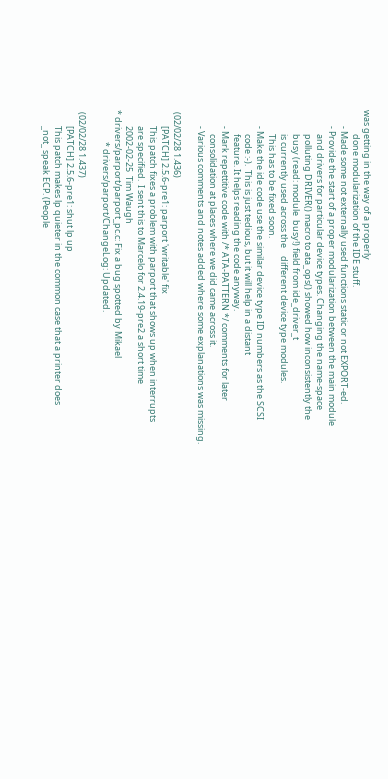was getting in the way of a properly
            done modularization of the IDE stuff.
        - Made some not externally used functions static or not EXPORT-ed.
        - Provide the start of a proper modularization between the main module
            and drivers for particular device types. Changing the name-space
            polluting DRIVER() macro to ata_ops() showed how inconsistently the
            busy (read: module  busy!) field from ide_driver_t
            is currently used across the    different device type modules.
            This has to be fixed soon.
        - Make the ide code use the similar device type ID numbers as the SCSI
            code :-).  This is just tedious, but it will help in a distant
            feature. It helps reading the code anyway.
        - Mark repettitive code with /* ATA-PATTERN */ comments for later
            consolidation at places where we did came across it.
        - Various comments and notes added where some explanations was missing.

 (02/02/28 1.436)
        [PATCH] 2.5.6-pre1: parport 'writable' fix
        This patch fixes a problem with parport that shows up when interrupts
        are specified.  I sent this to Marcelo for 2.4.19-pre2 a short time
        2002-02-25  Tim Waugh
* drivers/parport/parport_pc.c: Fix a bug spotted by Mikael
                * drivers/parport/ChangeLog: Updated.

 (02/02/28 1.437)
        [PATCH] 2.5.6-pre1: shut lp up
        This patch makes lp quieter in the common case that a printer does
        _not_ speak ECP. (People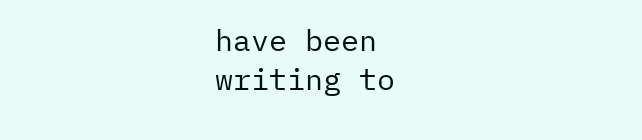have been writing to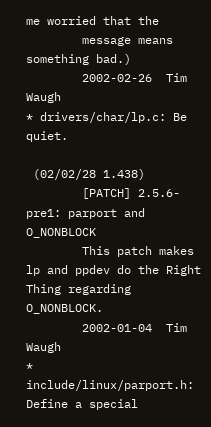me worried that the
        message means something bad.)
        2002-02-26  Tim Waugh
* drivers/char/lp.c: Be quiet.

 (02/02/28 1.438)
        [PATCH] 2.5.6-pre1: parport and O_NONBLOCK
        This patch makes lp and ppdev do the Right Thing regarding O_NONBLOCK.
        2002-01-04  Tim Waugh
* include/linux/parport.h: Define a special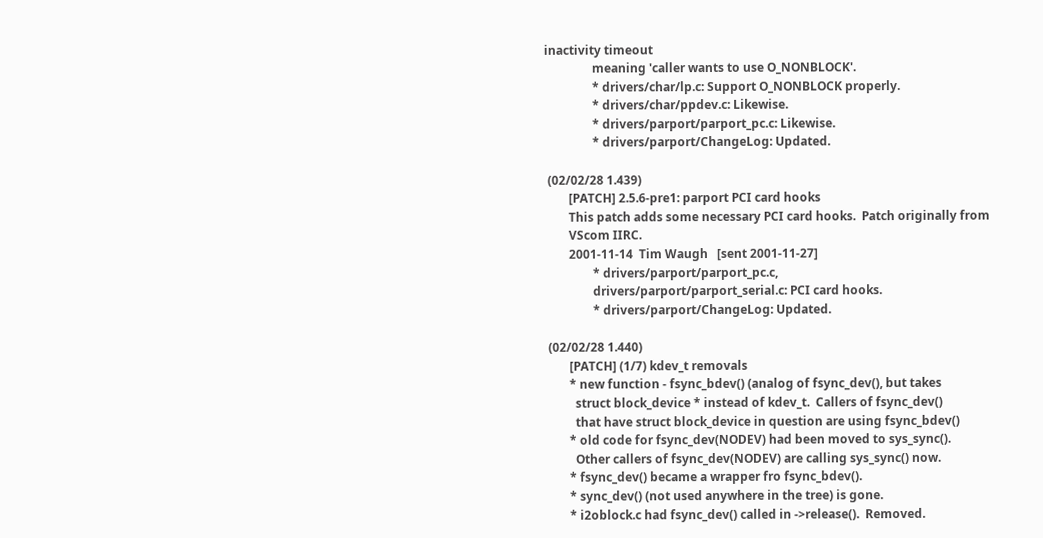inactivity timeout
                meaning 'caller wants to use O_NONBLOCK'.
                * drivers/char/lp.c: Support O_NONBLOCK properly.
                * drivers/char/ppdev.c: Likewise.
                * drivers/parport/parport_pc.c: Likewise.
                * drivers/parport/ChangeLog: Updated.

 (02/02/28 1.439)
        [PATCH] 2.5.6-pre1: parport PCI card hooks
        This patch adds some necessary PCI card hooks.  Patch originally from
        VScom IIRC.
        2001-11-14  Tim Waugh   [sent 2001-11-27]
                * drivers/parport/parport_pc.c,
                drivers/parport/parport_serial.c: PCI card hooks.
                * drivers/parport/ChangeLog: Updated.

 (02/02/28 1.440)
        [PATCH] (1/7) kdev_t removals
        * new function - fsync_bdev() (analog of fsync_dev(), but takes
          struct block_device * instead of kdev_t.  Callers of fsync_dev()
          that have struct block_device in question are using fsync_bdev()
        * old code for fsync_dev(NODEV) had been moved to sys_sync().
          Other callers of fsync_dev(NODEV) are calling sys_sync() now.
        * fsync_dev() became a wrapper fro fsync_bdev().
        * sync_dev() (not used anywhere in the tree) is gone.
        * i2oblock.c had fsync_dev() called in ->release().  Removed.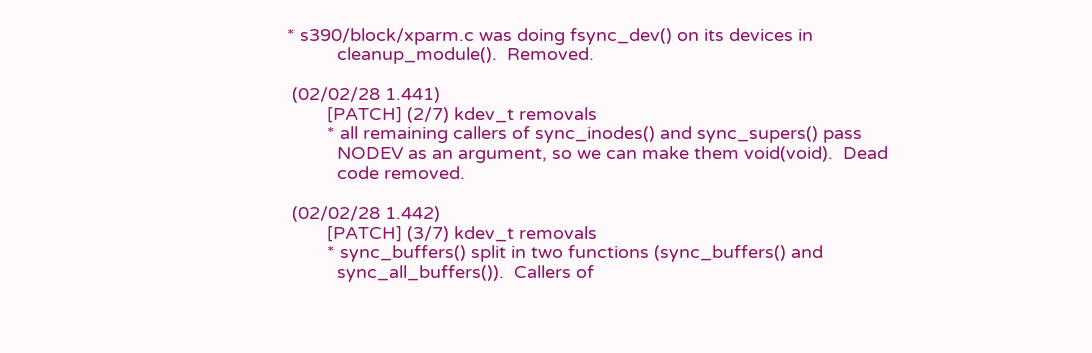* s390/block/xparm.c was doing fsync_dev() on its devices in
          cleanup_module().  Removed.

 (02/02/28 1.441)
        [PATCH] (2/7) kdev_t removals
        * all remaining callers of sync_inodes() and sync_supers() pass
          NODEV as an argument, so we can make them void(void).  Dead
          code removed.

 (02/02/28 1.442)
        [PATCH] (3/7) kdev_t removals
        * sync_buffers() split in two functions (sync_buffers() and
          sync_all_buffers()).  Callers of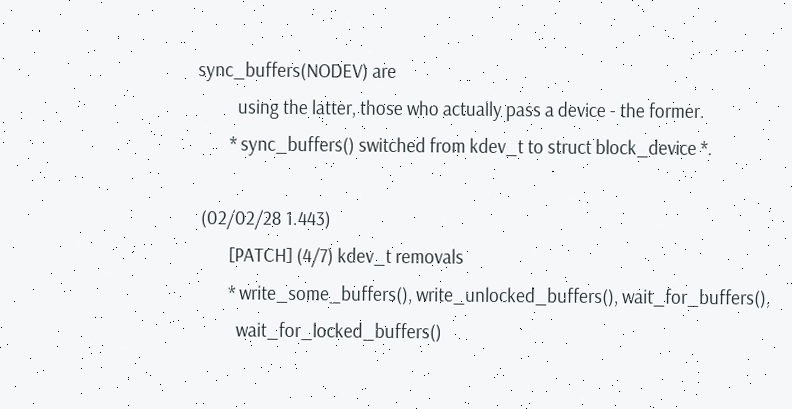sync_buffers(NODEV) are
          using the latter, those who actually pass a device - the former.
        * sync_buffers() switched from kdev_t to struct block_device *.

 (02/02/28 1.443)
        [PATCH] (4/7) kdev_t removals
        * write_some_buffers(), write_unlocked_buffers(), wait_for_buffers(),
          wait_for_locked_buffers()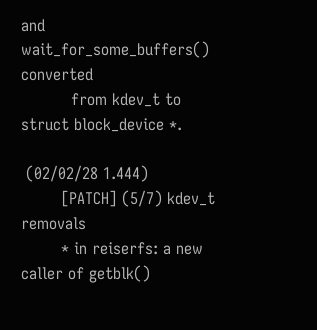and wait_for_some_buffers() converted
          from kdev_t to struct block_device *.

 (02/02/28 1.444)
        [PATCH] (5/7) kdev_t removals
        * in reiserfs: a new caller of getblk()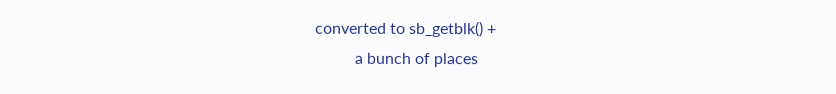converted to sb_getblk() +
          a bunch of places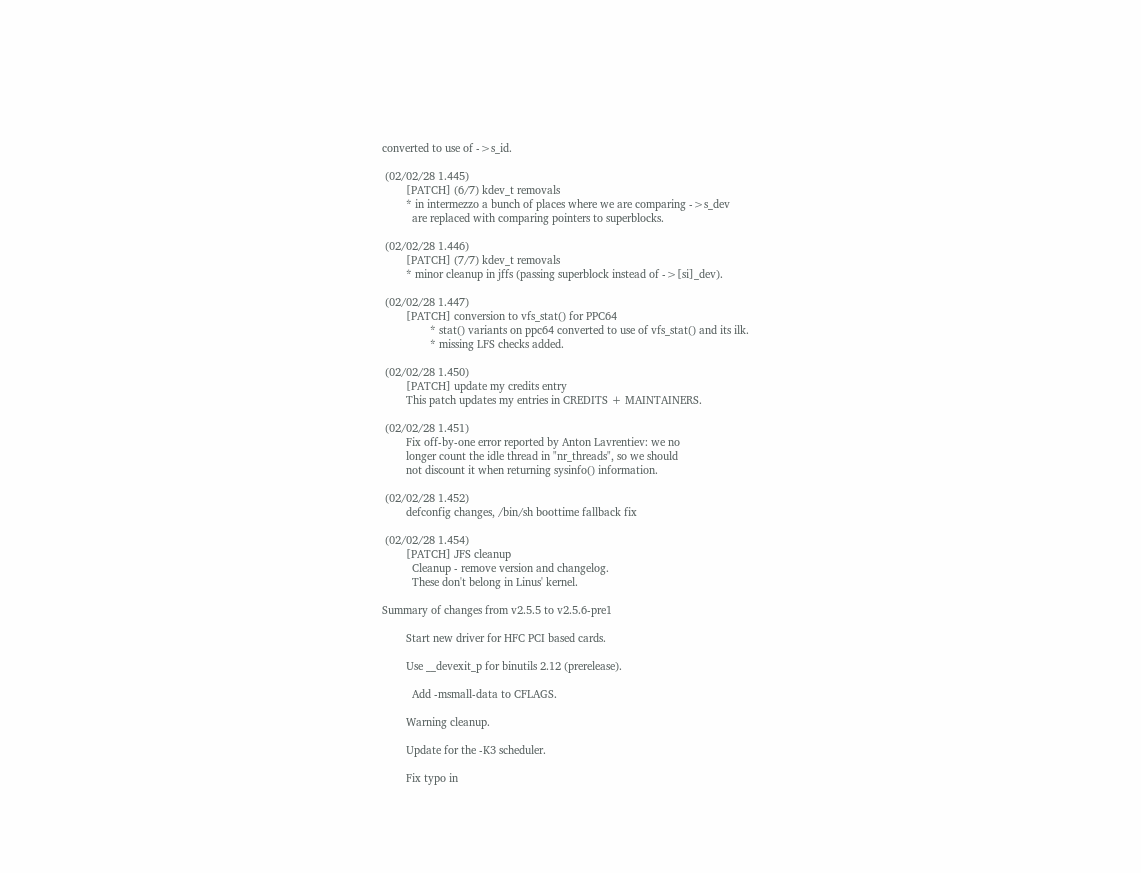converted to use of ->s_id.

 (02/02/28 1.445)
        [PATCH] (6/7) kdev_t removals
        * in intermezzo a bunch of places where we are comparing ->s_dev
          are replaced with comparing pointers to superblocks.

 (02/02/28 1.446)
        [PATCH] (7/7) kdev_t removals
        * minor cleanup in jffs (passing superblock instead of ->[si]_dev).

 (02/02/28 1.447)
        [PATCH] conversion to vfs_stat() for PPC64
                * stat() variants on ppc64 converted to use of vfs_stat() and its ilk.
                * missing LFS checks added.

 (02/02/28 1.450)
        [PATCH] update my credits entry
        This patch updates my entries in CREDITS + MAINTAINERS.

 (02/02/28 1.451)
        Fix off-by-one error reported by Anton Lavrentiev: we no
        longer count the idle thread in "nr_threads", so we should
        not discount it when returning sysinfo() information.

 (02/02/28 1.452)
        defconfig changes, /bin/sh boottime fallback fix

 (02/02/28 1.454)
        [PATCH] JFS cleanup
          Cleanup - remove version and changelog.
          These don't belong in Linus' kernel.

Summary of changes from v2.5.5 to v2.5.6-pre1

        Start new driver for HFC PCI based cards.

        Use __devexit_p for binutils 2.12 (prerelease).

          Add -msmall-data to CFLAGS.

        Warning cleanup.

        Update for the -K3 scheduler.

        Fix typo in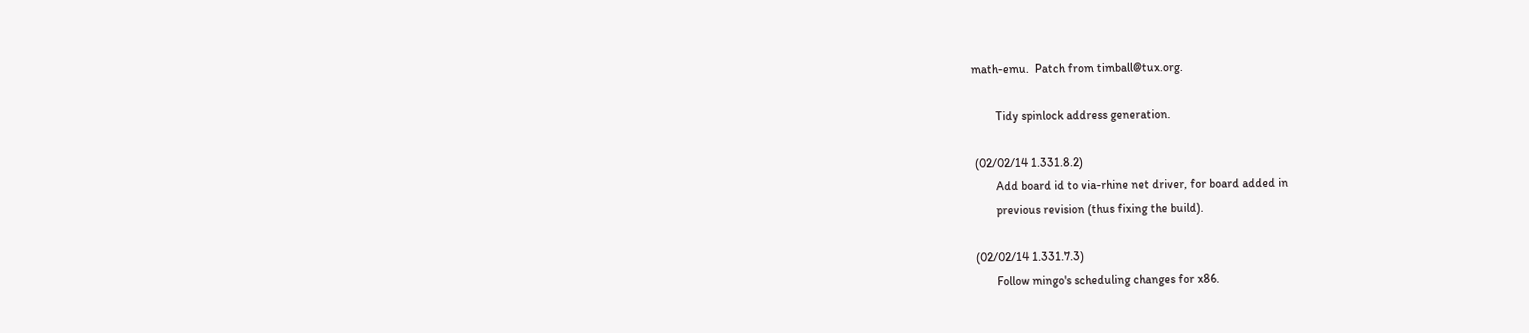math-emu.  Patch from timball@tux.org.

        Tidy spinlock address generation.

 (02/02/14 1.331.8.2)
        Add board id to via-rhine net driver, for board added in
        previous revision (thus fixing the build).

 (02/02/14 1.331.7.3)
        Follow mingo's scheduling changes for x86.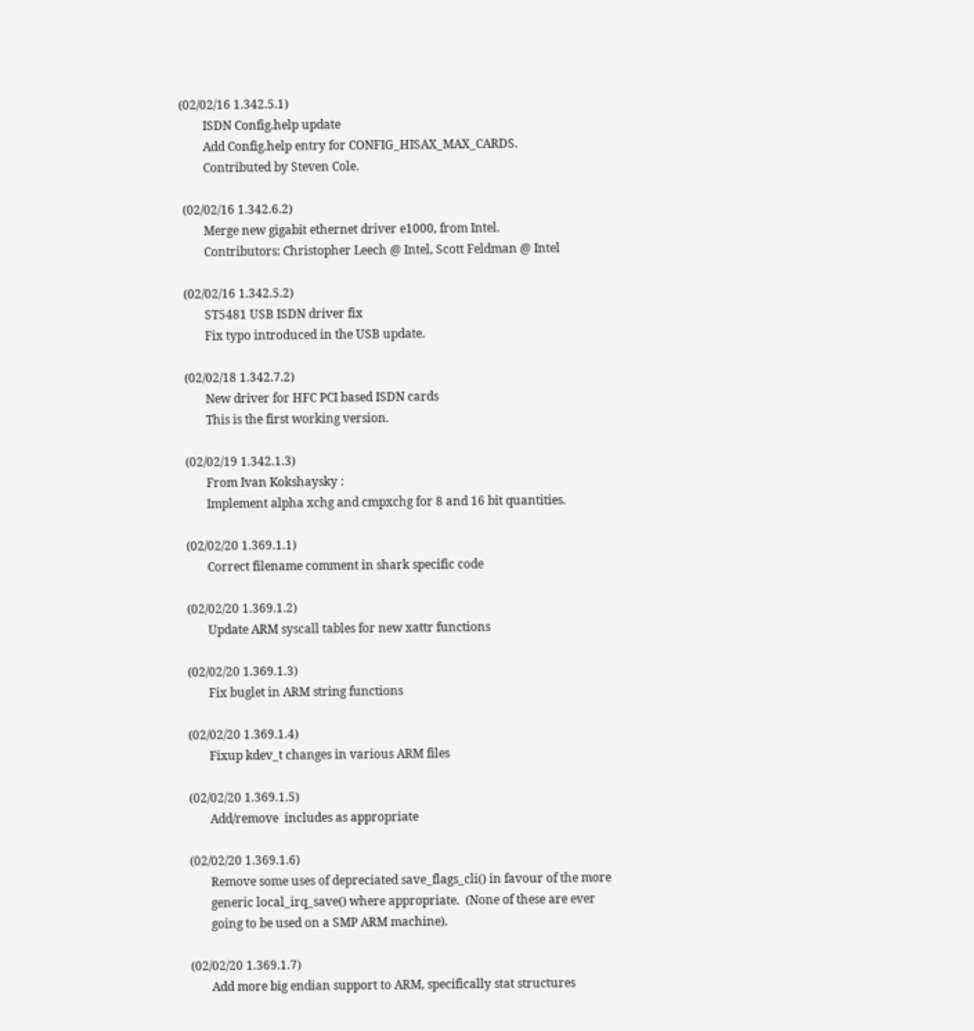(02/02/16 1.342.5.1)
        ISDN Config.help update
        Add Config.help entry for CONFIG_HISAX_MAX_CARDS.
        Contributed by Steven Cole.

 (02/02/16 1.342.6.2)
        Merge new gigabit ethernet driver e1000, from Intel.
        Contributors: Christopher Leech @ Intel, Scott Feldman @ Intel

 (02/02/16 1.342.5.2)
        ST5481 USB ISDN driver fix
        Fix typo introduced in the USB update.

 (02/02/18 1.342.7.2)
        New driver for HFC PCI based ISDN cards
        This is the first working version.

 (02/02/19 1.342.1.3)
        From Ivan Kokshaysky :
        Implement alpha xchg and cmpxchg for 8 and 16 bit quantities.

 (02/02/20 1.369.1.1)
        Correct filename comment in shark specific code

 (02/02/20 1.369.1.2)
        Update ARM syscall tables for new xattr functions

 (02/02/20 1.369.1.3)
        Fix buglet in ARM string functions

 (02/02/20 1.369.1.4)
        Fixup kdev_t changes in various ARM files

 (02/02/20 1.369.1.5)
        Add/remove  includes as appropriate

 (02/02/20 1.369.1.6)
        Remove some uses of depreciated save_flags_cli() in favour of the more
        generic local_irq_save() where appropriate.  (None of these are ever
        going to be used on a SMP ARM machine).

 (02/02/20 1.369.1.7)
        Add more big endian support to ARM, specifically stat structures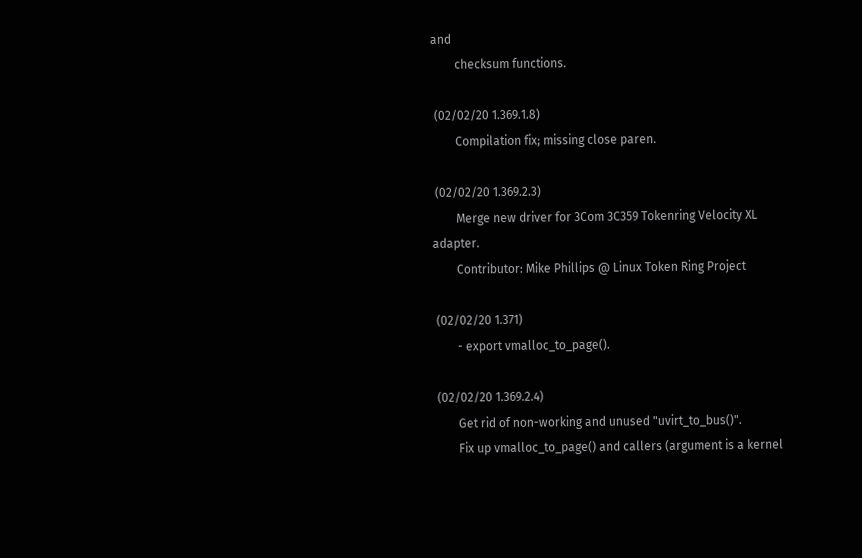and
        checksum functions.

 (02/02/20 1.369.1.8)
        Compilation fix; missing close paren.

 (02/02/20 1.369.2.3)
        Merge new driver for 3Com 3C359 Tokenring Velocity XL adapter.
        Contributor: Mike Phillips @ Linux Token Ring Project

 (02/02/20 1.371)
        - export vmalloc_to_page().

 (02/02/20 1.369.2.4)
        Get rid of non-working and unused "uvirt_to_bus()".
        Fix up vmalloc_to_page() and callers (argument is a kernel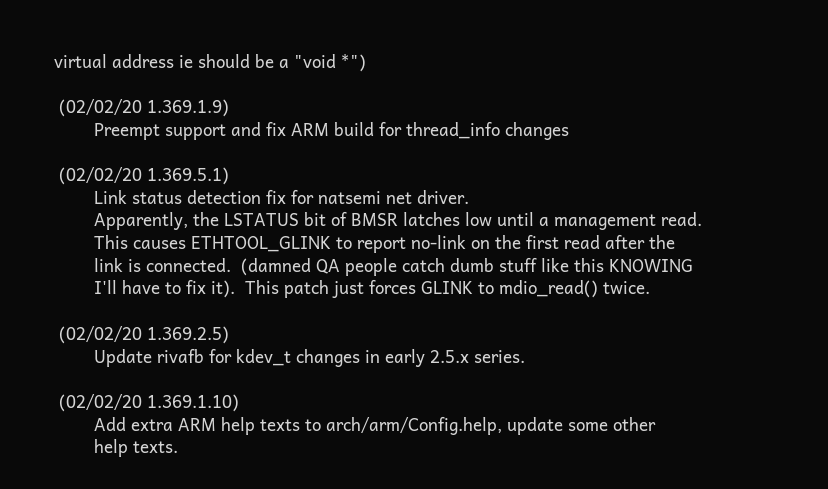virtual address ie should be a "void *")

 (02/02/20 1.369.1.9)
        Preempt support and fix ARM build for thread_info changes

 (02/02/20 1.369.5.1)
        Link status detection fix for natsemi net driver.
        Apparently, the LSTATUS bit of BMSR latches low until a management read.
        This causes ETHTOOL_GLINK to report no-link on the first read after the
        link is connected.  (damned QA people catch dumb stuff like this KNOWING
        I'll have to fix it).  This patch just forces GLINK to mdio_read() twice.

 (02/02/20 1.369.2.5)
        Update rivafb for kdev_t changes in early 2.5.x series.

 (02/02/20 1.369.1.10)
        Add extra ARM help texts to arch/arm/Config.help, update some other
        help texts.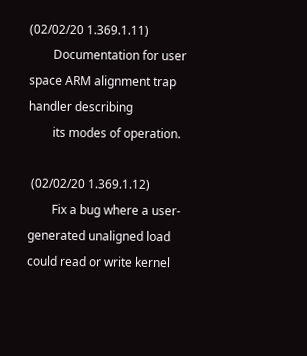(02/02/20 1.369.1.11)
        Documentation for user space ARM alignment trap handler describing
        its modes of operation.

 (02/02/20 1.369.1.12)
        Fix a bug where a user-generated unaligned load could read or write kernel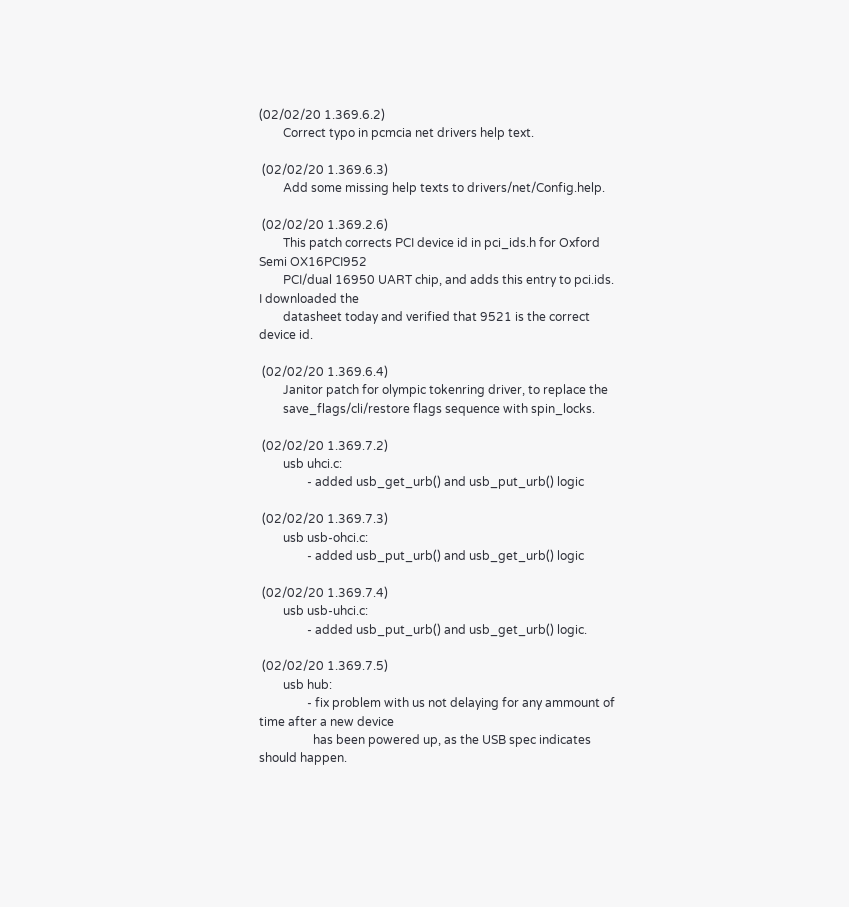(02/02/20 1.369.6.2)
        Correct typo in pcmcia net drivers help text.

 (02/02/20 1.369.6.3)
        Add some missing help texts to drivers/net/Config.help.

 (02/02/20 1.369.2.6)
        This patch corrects PCI device id in pci_ids.h for Oxford Semi OX16PCI952
        PCI/dual 16950 UART chip, and adds this entry to pci.ids.  I downloaded the
        datasheet today and verified that 9521 is the correct device id.

 (02/02/20 1.369.6.4)
        Janitor patch for olympic tokenring driver, to replace the
        save_flags/cli/restore flags sequence with spin_locks.

 (02/02/20 1.369.7.2)
        usb uhci.c:
                - added usb_get_urb() and usb_put_urb() logic

 (02/02/20 1.369.7.3)
        usb usb-ohci.c:
                - added usb_put_urb() and usb_get_urb() logic

 (02/02/20 1.369.7.4)
        usb usb-uhci.c:
                - added usb_put_urb() and usb_get_urb() logic.

 (02/02/20 1.369.7.5)
        usb hub:
                - fix problem with us not delaying for any ammount of time after a new device
                  has been powered up, as the USB spec indicates should happen.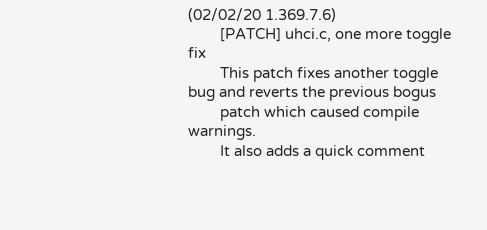(02/02/20 1.369.7.6)
        [PATCH] uhci.c, one more toggle fix
        This patch fixes another toggle bug and reverts the previous bogus
        patch which caused compile warnings.
        It also adds a quick comment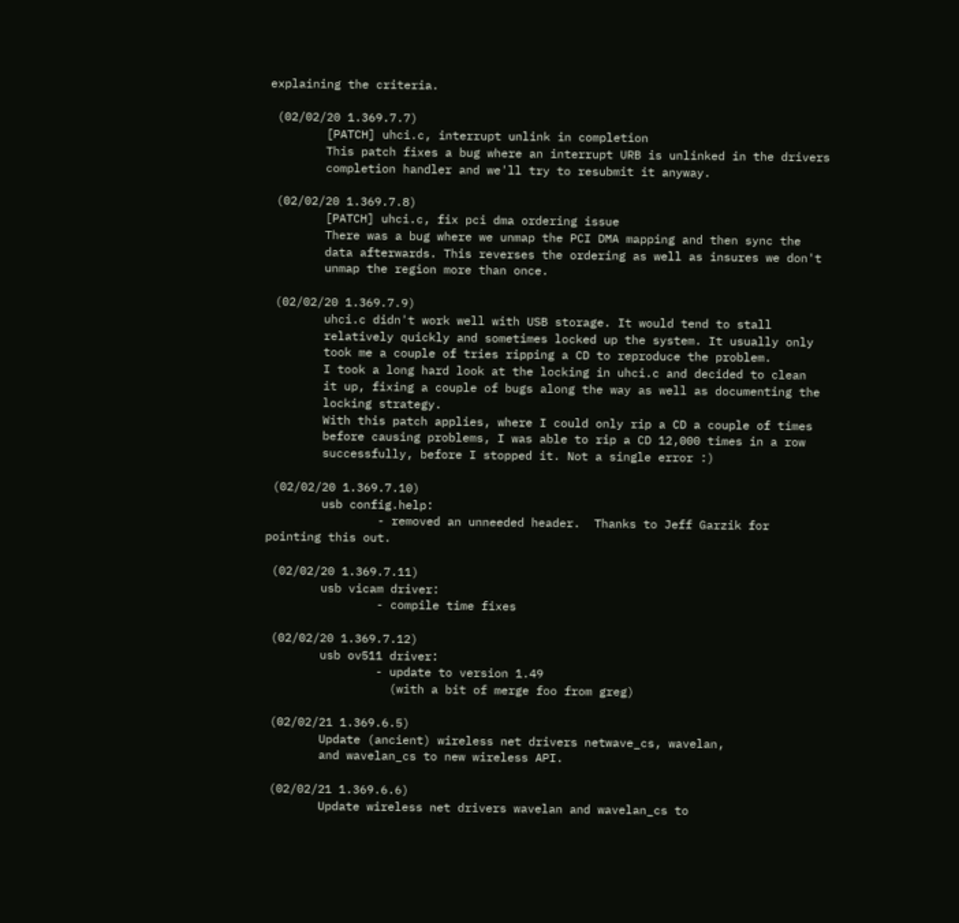explaining the criteria.

 (02/02/20 1.369.7.7)
        [PATCH] uhci.c, interrupt unlink in completion
        This patch fixes a bug where an interrupt URB is unlinked in the drivers
        completion handler and we'll try to resubmit it anyway.

 (02/02/20 1.369.7.8)
        [PATCH] uhci.c, fix pci dma ordering issue
        There was a bug where we unmap the PCI DMA mapping and then sync the
        data afterwards. This reverses the ordering as well as insures we don't
        unmap the region more than once.

 (02/02/20 1.369.7.9)
        uhci.c didn't work well with USB storage. It would tend to stall
        relatively quickly and sometimes locked up the system. It usually only
        took me a couple of tries ripping a CD to reproduce the problem.
        I took a long hard look at the locking in uhci.c and decided to clean
        it up, fixing a couple of bugs along the way as well as documenting the
        locking strategy.
        With this patch applies, where I could only rip a CD a couple of times
        before causing problems, I was able to rip a CD 12,000 times in a row
        successfully, before I stopped it. Not a single error :)

 (02/02/20 1.369.7.10)
        usb config.help:
                - removed an unneeded header.  Thanks to Jeff Garzik for pointing this out.

 (02/02/20 1.369.7.11)
        usb vicam driver:
                - compile time fixes

 (02/02/20 1.369.7.12)
        usb ov511 driver:
                - update to version 1.49
                  (with a bit of merge foo from greg)

 (02/02/21 1.369.6.5)
        Update (ancient) wireless net drivers netwave_cs, wavelan,
        and wavelan_cs to new wireless API.

 (02/02/21 1.369.6.6)
        Update wireless net drivers wavelan and wavelan_cs to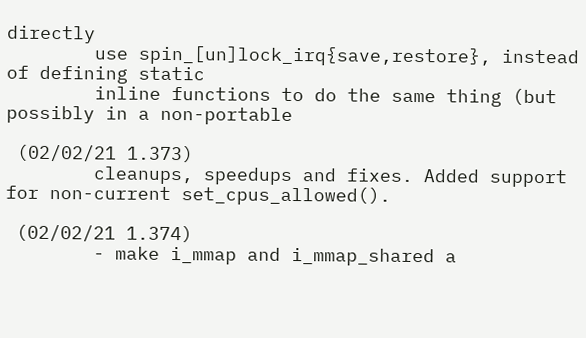directly
        use spin_[un]lock_irq{save,restore}, instead of defining static
        inline functions to do the same thing (but possibly in a non-portable

 (02/02/21 1.373)
        cleanups, speedups and fixes. Added support for non-current set_cpus_allowed().

 (02/02/21 1.374)
        - make i_mmap and i_mmap_shared a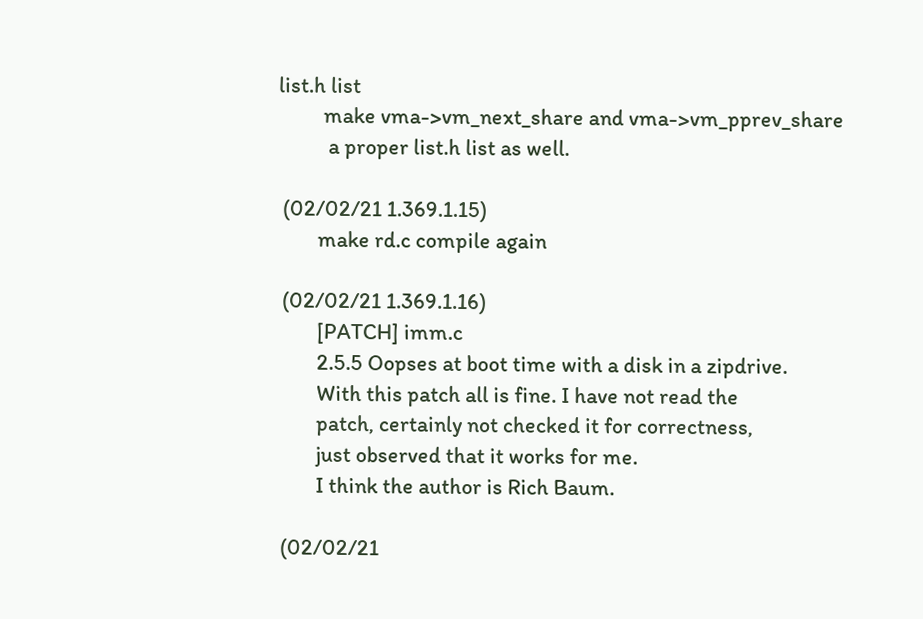list.h list
         make vma->vm_next_share and vma->vm_pprev_share
          a proper list.h list as well.

 (02/02/21 1.369.1.15)
        make rd.c compile again

 (02/02/21 1.369.1.16)
        [PATCH] imm.c
        2.5.5 Oopses at boot time with a disk in a zipdrive.
        With this patch all is fine. I have not read the
        patch, certainly not checked it for correctness,
        just observed that it works for me.
        I think the author is Rich Baum.

 (02/02/21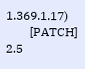1.369.1.17)
        [PATCH] 2.5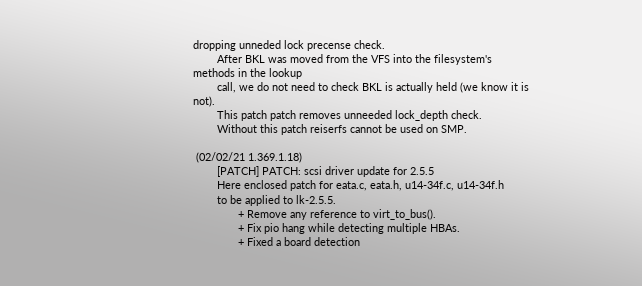dropping unneded lock precense check.
        After BKL was moved from the VFS into the filesystem's methods in the lookup
        call, we do not need to check BKL is actually held (we know it is not).
        This patch patch removes unneeded lock_depth check.
        Without this patch reiserfs cannot be used on SMP.

 (02/02/21 1.369.1.18)
        [PATCH] PATCH: scsi driver update for 2.5.5
        Here enclosed patch for eata.c, eata.h, u14-34f.c, u14-34f.h
        to be applied to lk-2.5.5.
               + Remove any reference to virt_to_bus().
               + Fix pio hang while detecting multiple HBAs.
               + Fixed a board detection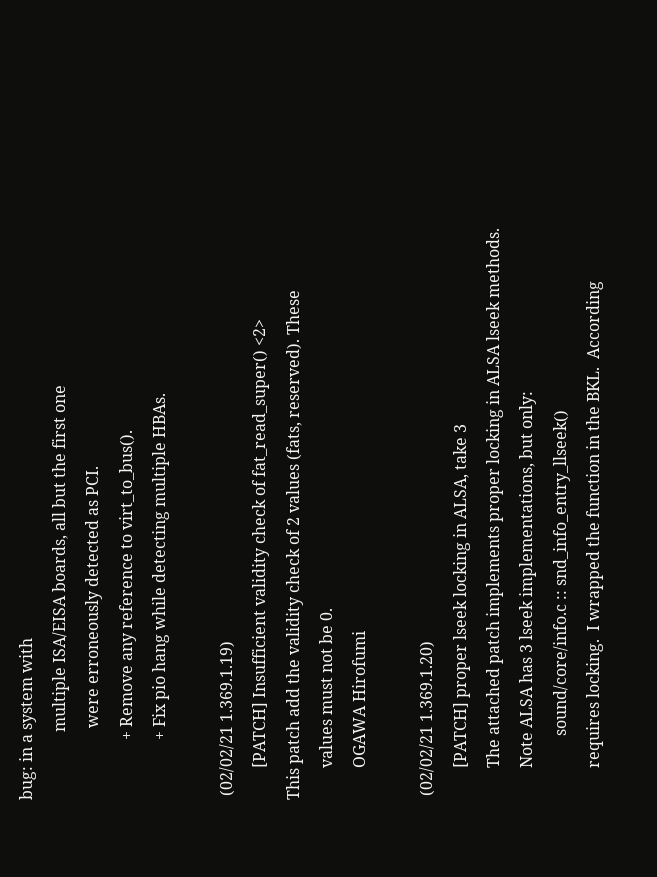bug: in a system with
                 multiple ISA/EISA boards, all but the first one
                  were erroneously detected as PCI.
               + Remove any reference to virt_to_bus().
               + Fix pio hang while detecting multiple HBAs.

 (02/02/21 1.369.1.19)
        [PATCH] Insufficient validity check of fat_read_super() <2>
This patch add the validity check of 2 values (fats, reserved). These
        values must not be 0.
        OGAWA Hirofumi

 (02/02/21 1.369.1.20)
        [PATCH] proper lseek locking in ALSA, take 3
        The attached patch implements proper locking in ALSA lseek methods.
        Note ALSA has 3 lseek implementations, but only:
                sound/core/info.c :: snd_info_entry_llseek()
        requires locking.  I wrapped the function in the BKL.  According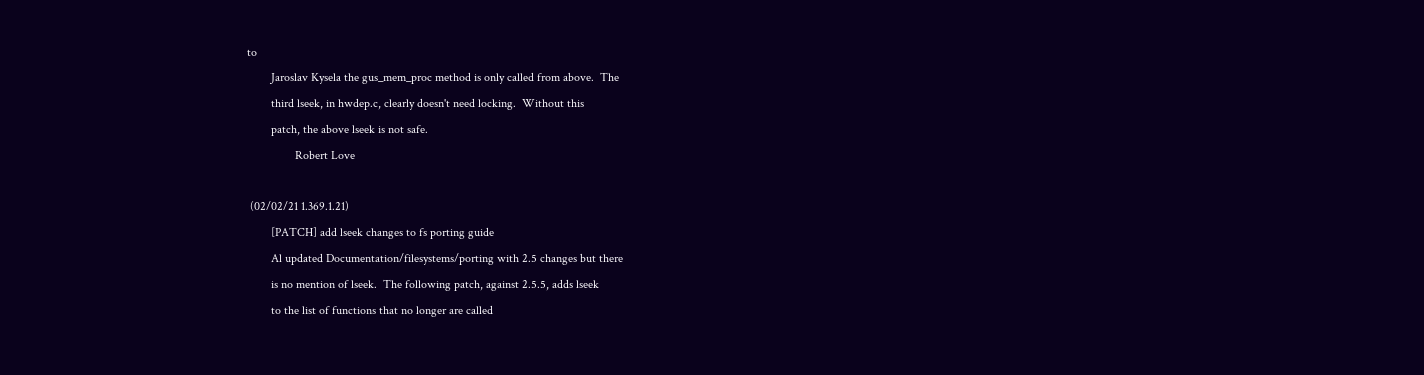to
        Jaroslav Kysela the gus_mem_proc method is only called from above.  The
        third lseek, in hwdep.c, clearly doesn't need locking.  Without this
        patch, the above lseek is not safe.
                Robert Love

 (02/02/21 1.369.1.21)
        [PATCH] add lseek changes to fs porting guide
        Al updated Documentation/filesystems/porting with 2.5 changes but there
        is no mention of lseek.  The following patch, against 2.5.5, adds lseek
        to the list of functions that no longer are called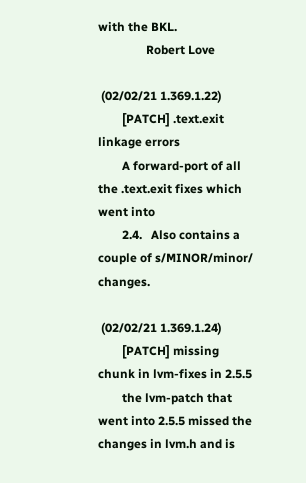with the BKL.
                Robert Love

 (02/02/21 1.369.1.22)
        [PATCH] .text.exit linkage errors
        A forward-port of all the .text.exit fixes which went into
        2.4.   Also contains a couple of s/MINOR/minor/ changes.

 (02/02/21 1.369.1.24)
        [PATCH] missing chunk in lvm-fixes in 2.5.5
        the lvm-patch that went into 2.5.5 missed the changes in lvm.h and is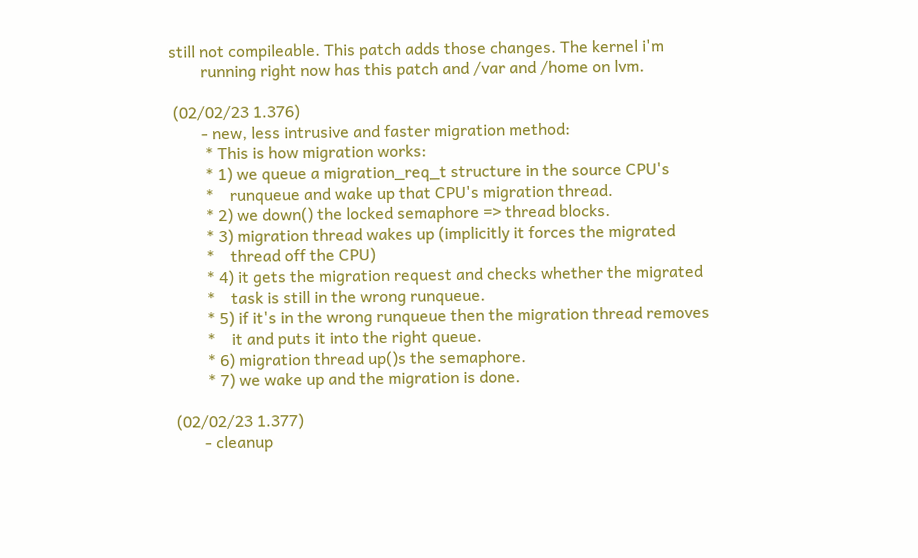still not compileable. This patch adds those changes. The kernel i'm
        running right now has this patch and /var and /home on lvm.

 (02/02/23 1.376)
        - new, less intrusive and faster migration method:
         * This is how migration works:
         * 1) we queue a migration_req_t structure in the source CPU's
         *    runqueue and wake up that CPU's migration thread.
         * 2) we down() the locked semaphore => thread blocks.
         * 3) migration thread wakes up (implicitly it forces the migrated
         *    thread off the CPU)
         * 4) it gets the migration request and checks whether the migrated
         *    task is still in the wrong runqueue.
         * 5) if it's in the wrong runqueue then the migration thread removes
         *    it and puts it into the right queue.
         * 6) migration thread up()s the semaphore.
         * 7) we wake up and the migration is done.

 (02/02/23 1.377)
        - cleanup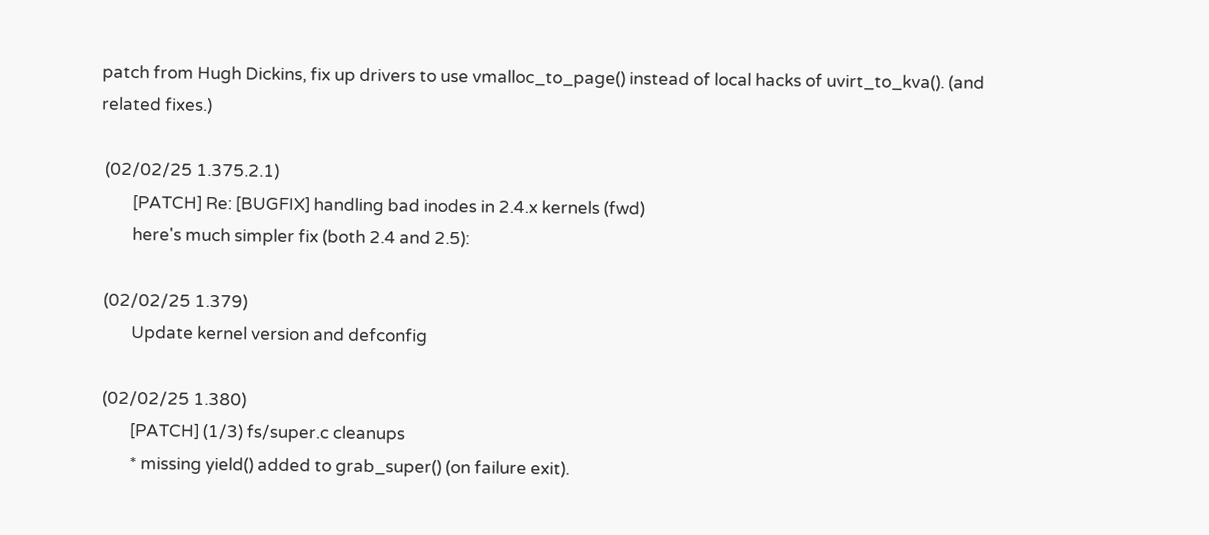patch from Hugh Dickins, fix up drivers to use vmalloc_to_page() instead of local hacks of uvirt_to_kva(). (and related fixes.)

 (02/02/25 1.375.2.1)
        [PATCH] Re: [BUGFIX] handling bad inodes in 2.4.x kernels (fwd)
        here's much simpler fix (both 2.4 and 2.5):

 (02/02/25 1.379)
        Update kernel version and defconfig

 (02/02/25 1.380)
        [PATCH] (1/3) fs/super.c cleanups
        * missing yield() added to grab_super() (on failure exit).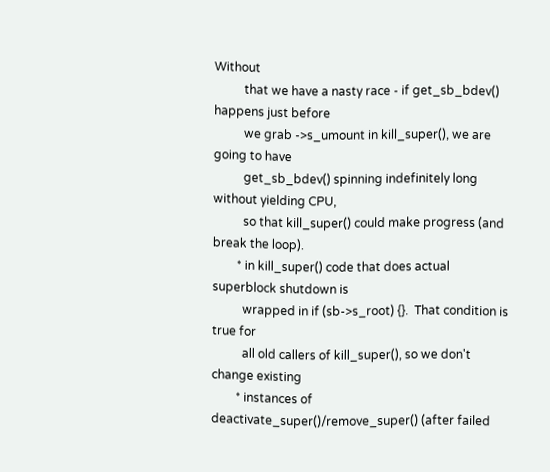Without
          that we have a nasty race - if get_sb_bdev() happens just before
          we grab ->s_umount in kill_super(), we are going to have
          get_sb_bdev() spinning indefinitely long without yielding CPU,
          so that kill_super() could make progress (and break the loop).
        * in kill_super() code that does actual superblock shutdown is
          wrapped in if (sb->s_root) {}.  That condition is true for
          all old callers of kill_super(), so we don't change existing
        * instances of deactivate_super()/remove_super() (after failed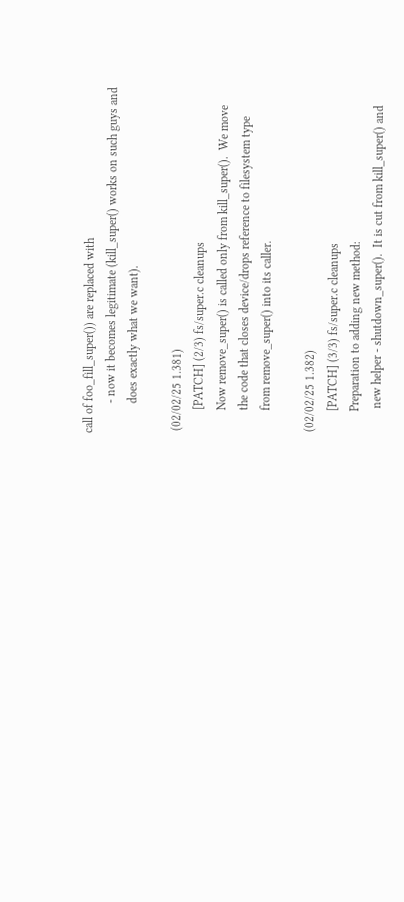call of foo_fill_super()) are replaced with
          - now it becomes legitimate (kill_super() works on such guys and
          does exactly what we want).

 (02/02/25 1.381)
        [PATCH] (2/3) fs/super.c cleanups
        Now remove_super() is called only from kill_super().  We move
        the code that closes device/drops reference to filesystem type
        from remove_super() into its caller.

 (02/02/25 1.382)
        [PATCH] (3/3) fs/super.c cleanups
        Preparation to adding new method:
         new helper - shutdown_super().  It is cut from kill_super() and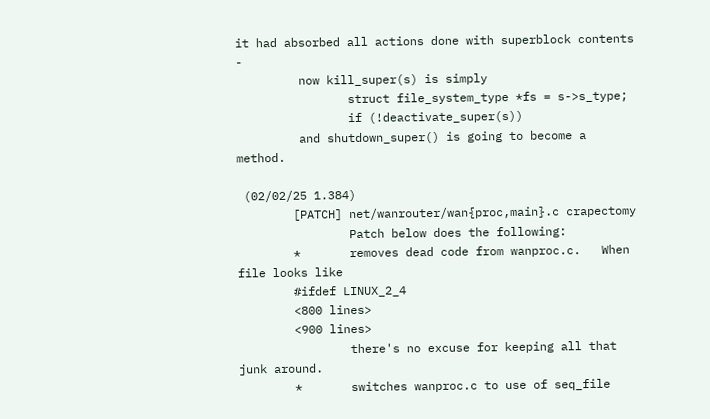it had absorbed all actions done with superblock contents -
         now kill_super(s) is simply
                struct file_system_type *fs = s->s_type;
                if (!deactivate_super(s))
         and shutdown_super() is going to become a method.

 (02/02/25 1.384)
        [PATCH] net/wanrouter/wan{proc,main}.c crapectomy
                Patch below does the following:
        *       removes dead code from wanproc.c.   When file looks like
        #ifdef LINUX_2_4
        <800 lines>
        <900 lines>
                there's no excuse for keeping all that junk around.
        *       switches wanproc.c to use of seq_file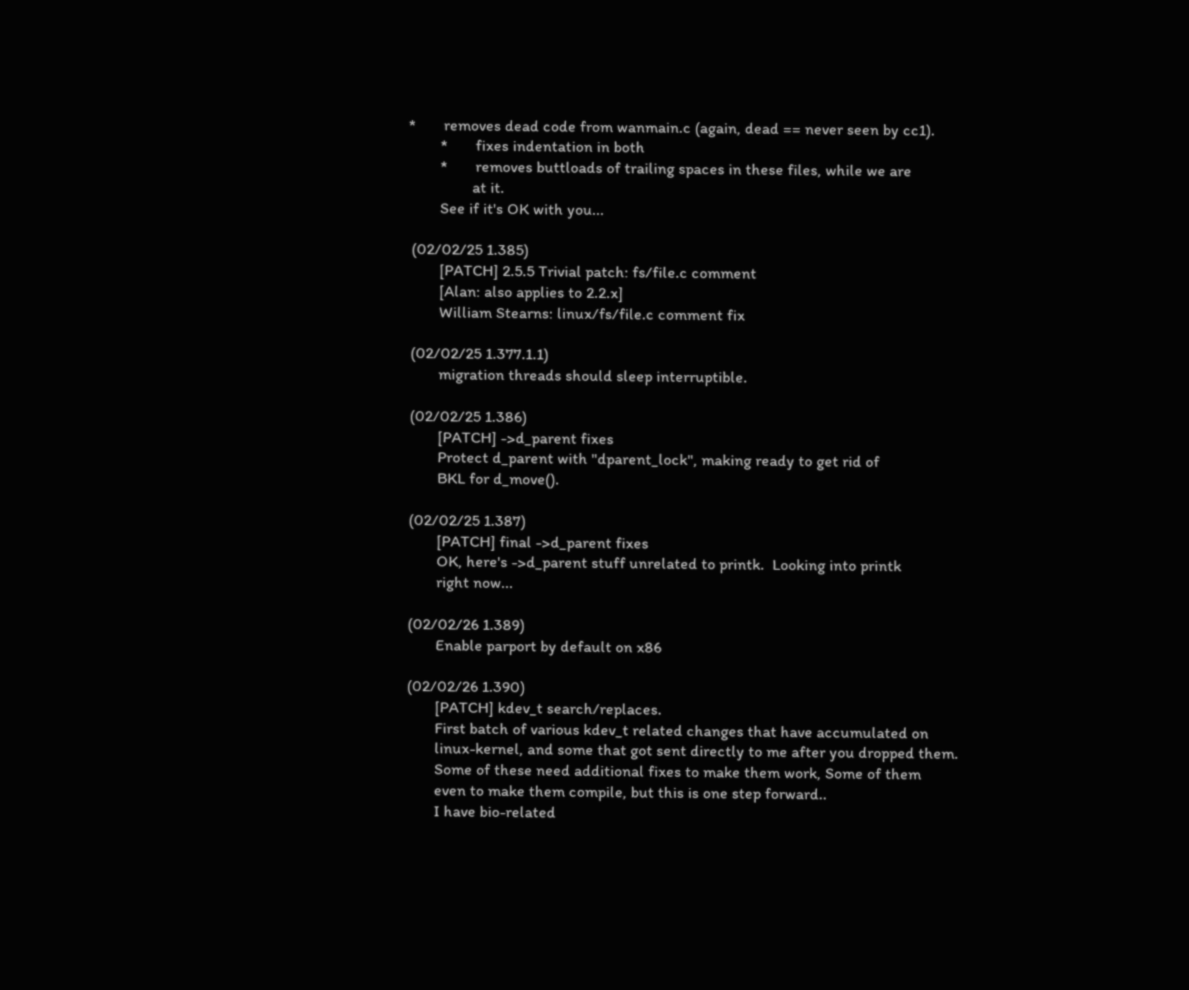*       removes dead code from wanmain.c (again, dead == never seen by cc1).
        *       fixes indentation in both
        *       removes buttloads of trailing spaces in these files, while we are
                at it.
        See if it's OK with you...

 (02/02/25 1.385)
        [PATCH] 2.5.5 Trivial patch: fs/file.c comment
        [Alan: also applies to 2.2.x]
        William Stearns: linux/fs/file.c comment fix

 (02/02/25 1.377.1.1)
        migration threads should sleep interruptible.

 (02/02/25 1.386)
        [PATCH] ->d_parent fixes
        Protect d_parent with "dparent_lock", making ready to get rid of
        BKL for d_move().

 (02/02/25 1.387)
        [PATCH] final ->d_parent fixes
        OK, here's ->d_parent stuff unrelated to printk.  Looking into printk
        right now...

 (02/02/26 1.389)
        Enable parport by default on x86

 (02/02/26 1.390)
        [PATCH] kdev_t search/replaces.
        First batch of various kdev_t related changes that have accumulated on
        linux-kernel, and some that got sent directly to me after you dropped them.
        Some of these need additional fixes to make them work, Some of them
        even to make them compile, but this is one step forward..
        I have bio-related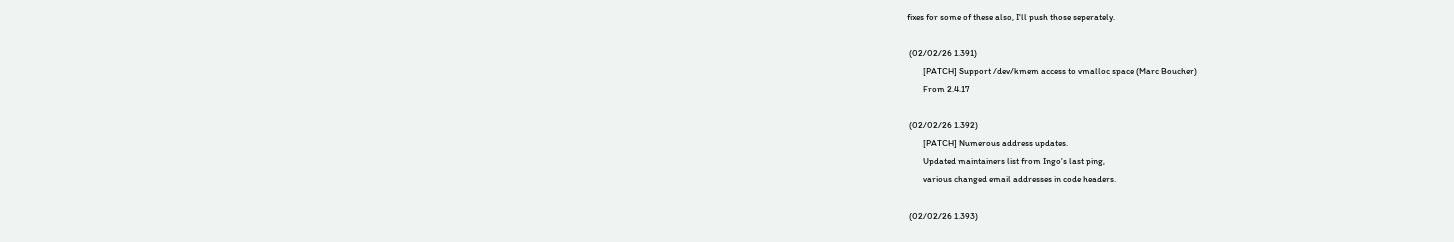fixes for some of these also, I'll push those seperately.

 (02/02/26 1.391)
        [PATCH] Support /dev/kmem access to vmalloc space (Marc Boucher)
        From 2.4.17

 (02/02/26 1.392)
        [PATCH] Numerous address updates.
        Updated maintainers list from Ingo's last ping,
        various changed email addresses in code headers.

 (02/02/26 1.393)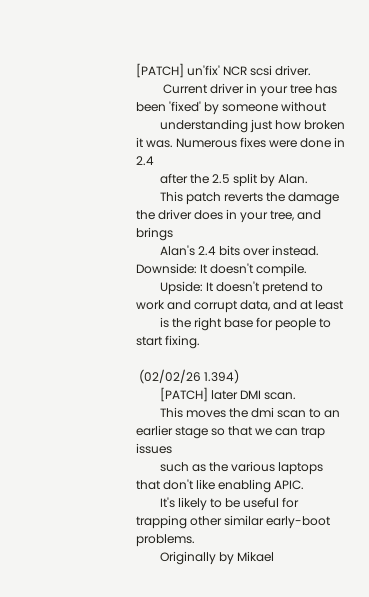[PATCH] un'fix' NCR scsi driver.
         Current driver in your tree has been 'fixed' by someone without
        understanding just how broken it was. Numerous fixes were done in 2.4
        after the 2.5 split by Alan.
        This patch reverts the damage the driver does in your tree, and brings
        Alan's 2.4 bits over instead. Downside: It doesn't compile.
        Upside: It doesn't pretend to work and corrupt data, and at least
        is the right base for people to start fixing.

 (02/02/26 1.394)
        [PATCH] later DMI scan.
        This moves the dmi scan to an earlier stage so that we can trap issues
        such as the various laptops that don't like enabling APIC.
        It's likely to be useful for trapping other similar early-boot problems.
        Originally by Mikael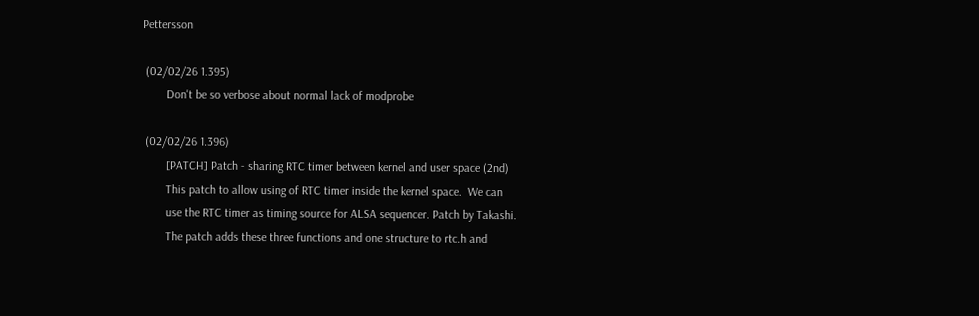Pettersson

 (02/02/26 1.395)
        Don't be so verbose about normal lack of modprobe

 (02/02/26 1.396)
        [PATCH] Patch - sharing RTC timer between kernel and user space (2nd)
        This patch to allow using of RTC timer inside the kernel space.  We can
        use the RTC timer as timing source for ALSA sequencer. Patch by Takashi.
        The patch adds these three functions and one structure to rtc.h and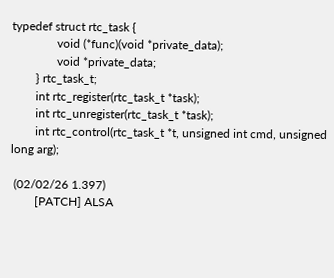typedef struct rtc_task {
               void (*func)(void *private_data);
               void *private_data;
        } rtc_task_t;
        int rtc_register(rtc_task_t *task);
        int rtc_unregister(rtc_task_t *task);
        int rtc_control(rtc_task_t *t, unsigned int cmd, unsigned long arg);

 (02/02/26 1.397)
        [PATCH] ALSA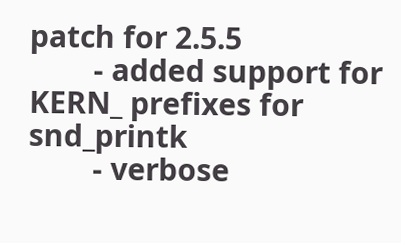patch for 2.5.5
        - added support for KERN_ prefixes for snd_printk
        - verbose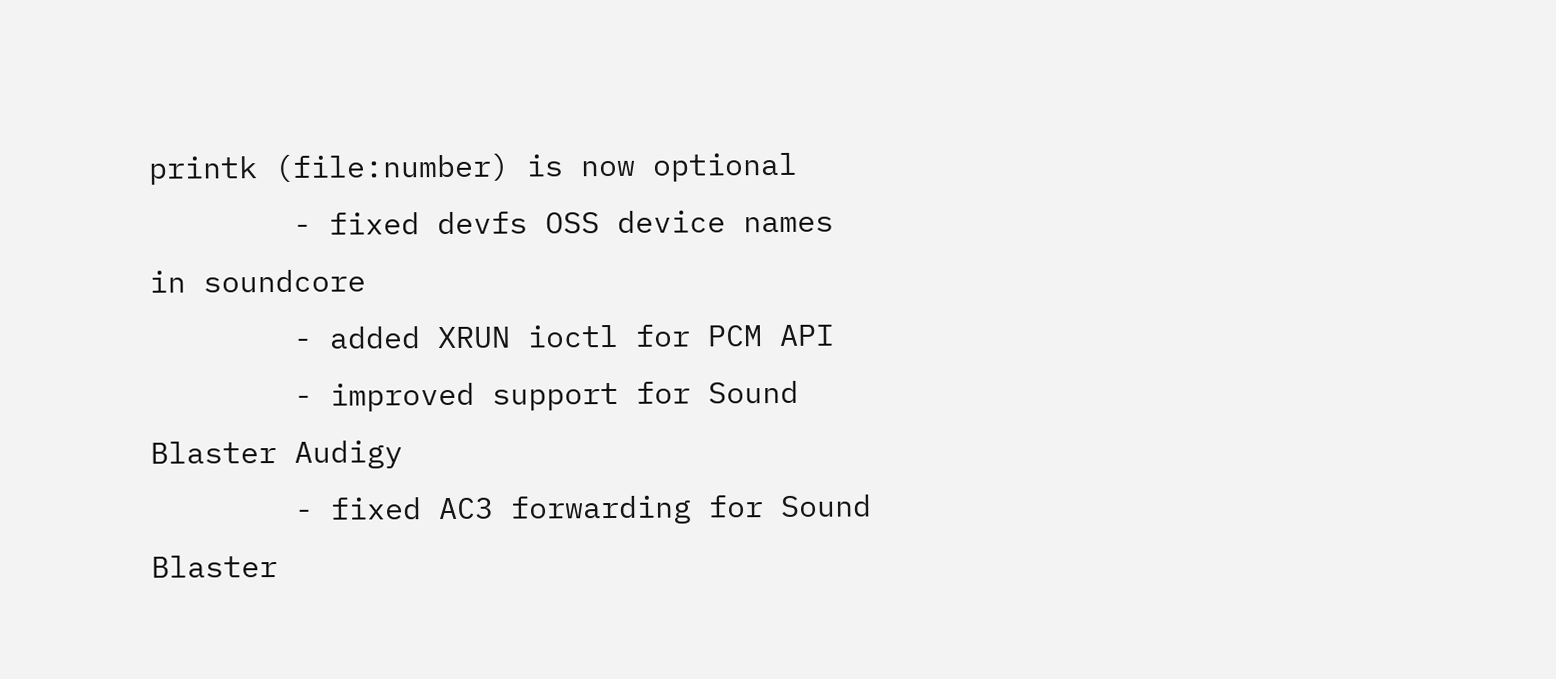printk (file:number) is now optional
        - fixed devfs OSS device names in soundcore
        - added XRUN ioctl for PCM API
        - improved support for Sound Blaster Audigy
        - fixed AC3 forwarding for Sound Blaster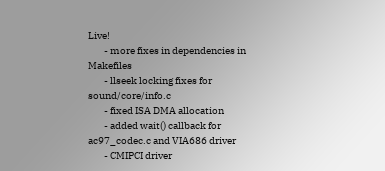Live!
        - more fixes in dependencies in Makefiles
        - llseek locking fixes for sound/core/info.c
        - fixed ISA DMA allocation
        - added wait() callback for ac97_codec.c and VIA686 driver
        - CMIPCI driver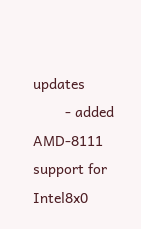updates
        - added AMD-8111 support for Intel8x0